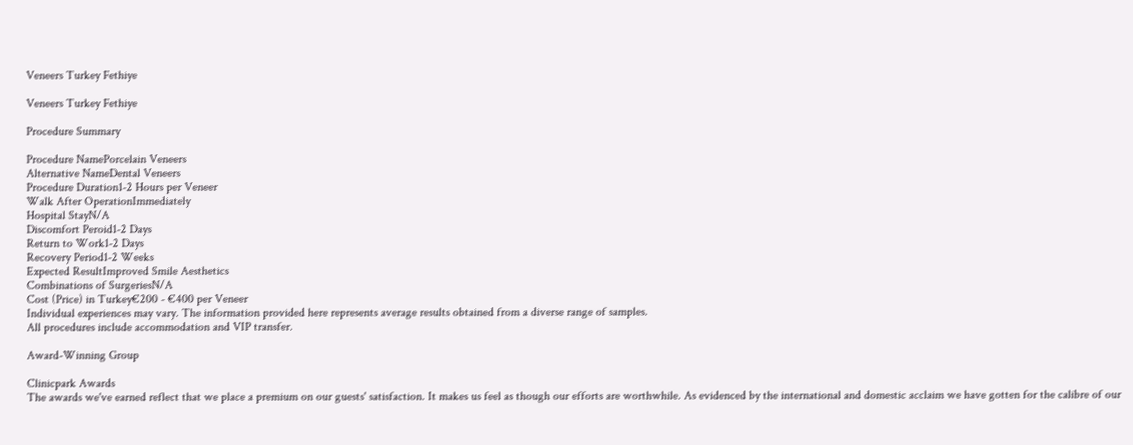Veneers Turkey Fethiye

Veneers Turkey Fethiye

Procedure Summary

Procedure NamePorcelain Veneers
Alternative NameDental Veneers
Procedure Duration1-2 Hours per Veneer
Walk After OperationImmediately
Hospital StayN/A
Discomfort Peroid1-2 Days
Return to Work1-2 Days
Recovery Period1-2 Weeks
Expected ResultImproved Smile Aesthetics
Combinations of SurgeriesN/A
Cost (Price) in Turkey€200 - €400 per Veneer
Individual experiences may vary. The information provided here represents average results obtained from a diverse range of samples.
All procedures include accommodation and VIP transfer.

Award-Winning Group

Clinicpark Awards
The awards we've earned reflect that we place a premium on our guests' satisfaction. It makes us feel as though our efforts are worthwhile. As evidenced by the international and domestic acclaim we have gotten for the calibre of our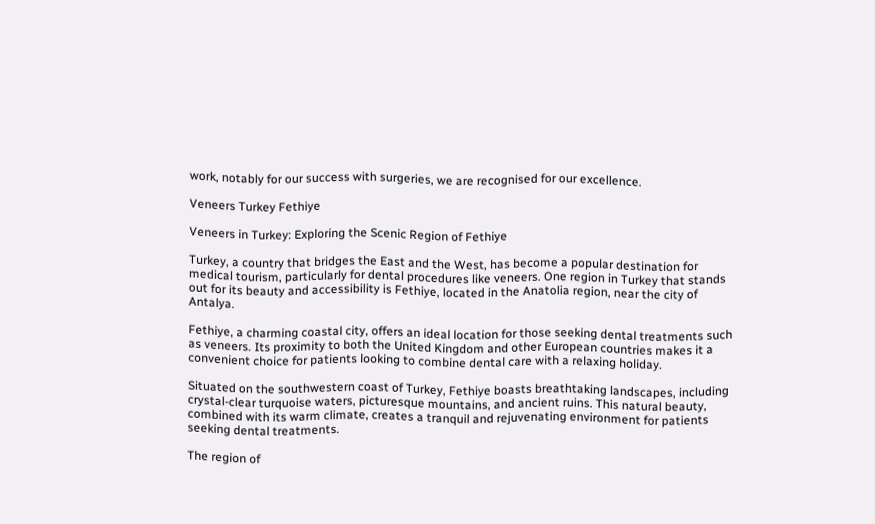work, notably for our success with surgeries, we are recognised for our excellence.

Veneers Turkey Fethiye

Veneers in Turkey: Exploring the Scenic Region of Fethiye

Turkey, a country that bridges the East and the West, has become a popular destination for medical tourism, particularly for dental procedures like veneers. One region in Turkey that stands out for its beauty and accessibility is Fethiye, located in the Anatolia region, near the city of Antalya.

Fethiye, a charming coastal city, offers an ideal location for those seeking dental treatments such as veneers. Its proximity to both the United Kingdom and other European countries makes it a convenient choice for patients looking to combine dental care with a relaxing holiday.

Situated on the southwestern coast of Turkey, Fethiye boasts breathtaking landscapes, including crystal-clear turquoise waters, picturesque mountains, and ancient ruins. This natural beauty, combined with its warm climate, creates a tranquil and rejuvenating environment for patients seeking dental treatments.

The region of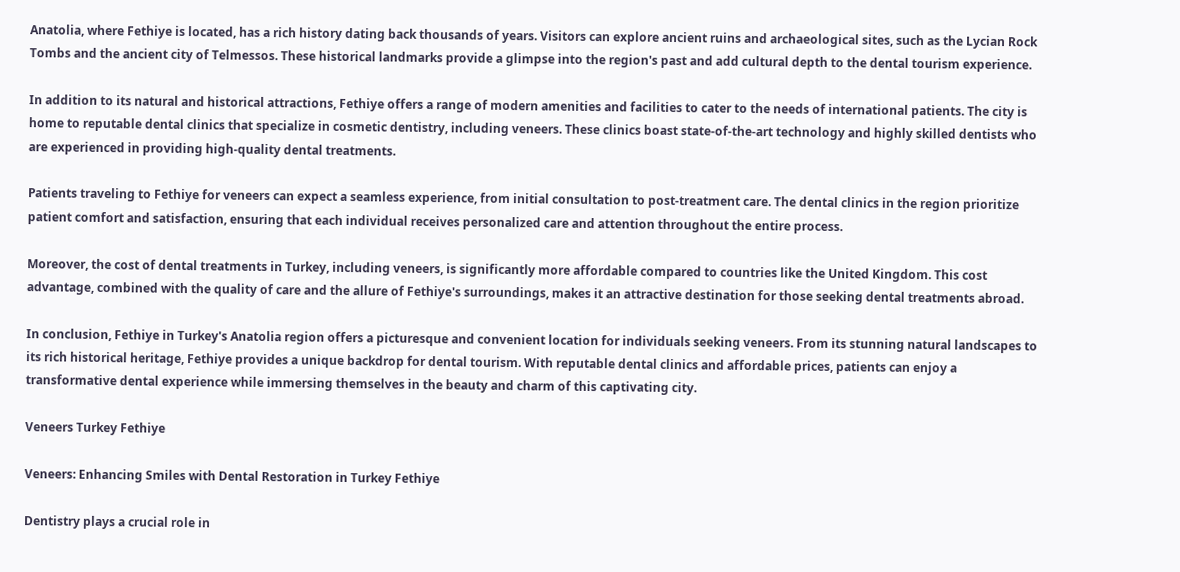Anatolia, where Fethiye is located, has a rich history dating back thousands of years. Visitors can explore ancient ruins and archaeological sites, such as the Lycian Rock Tombs and the ancient city of Telmessos. These historical landmarks provide a glimpse into the region's past and add cultural depth to the dental tourism experience.

In addition to its natural and historical attractions, Fethiye offers a range of modern amenities and facilities to cater to the needs of international patients. The city is home to reputable dental clinics that specialize in cosmetic dentistry, including veneers. These clinics boast state-of-the-art technology and highly skilled dentists who are experienced in providing high-quality dental treatments.

Patients traveling to Fethiye for veneers can expect a seamless experience, from initial consultation to post-treatment care. The dental clinics in the region prioritize patient comfort and satisfaction, ensuring that each individual receives personalized care and attention throughout the entire process.

Moreover, the cost of dental treatments in Turkey, including veneers, is significantly more affordable compared to countries like the United Kingdom. This cost advantage, combined with the quality of care and the allure of Fethiye's surroundings, makes it an attractive destination for those seeking dental treatments abroad.

In conclusion, Fethiye in Turkey's Anatolia region offers a picturesque and convenient location for individuals seeking veneers. From its stunning natural landscapes to its rich historical heritage, Fethiye provides a unique backdrop for dental tourism. With reputable dental clinics and affordable prices, patients can enjoy a transformative dental experience while immersing themselves in the beauty and charm of this captivating city.

Veneers Turkey Fethiye

Veneers: Enhancing Smiles with Dental Restoration in Turkey Fethiye

Dentistry plays a crucial role in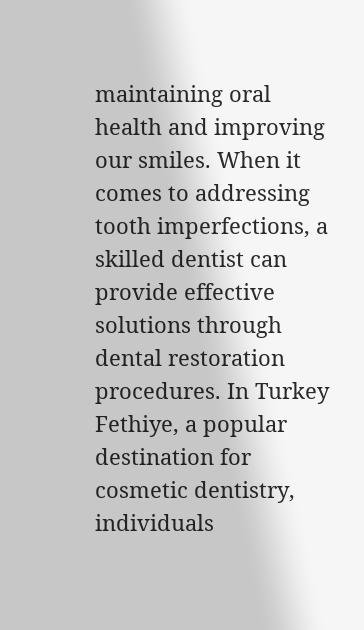maintaining oral health and improving our smiles. When it comes to addressing tooth imperfections, a skilled dentist can provide effective solutions through dental restoration procedures. In Turkey Fethiye, a popular destination for cosmetic dentistry, individuals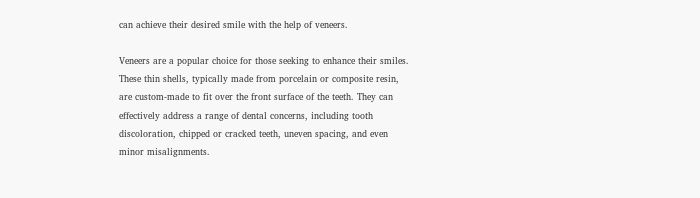can achieve their desired smile with the help of veneers.

Veneers are a popular choice for those seeking to enhance their smiles. These thin shells, typically made from porcelain or composite resin, are custom-made to fit over the front surface of the teeth. They can effectively address a range of dental concerns, including tooth discoloration, chipped or cracked teeth, uneven spacing, and even minor misalignments.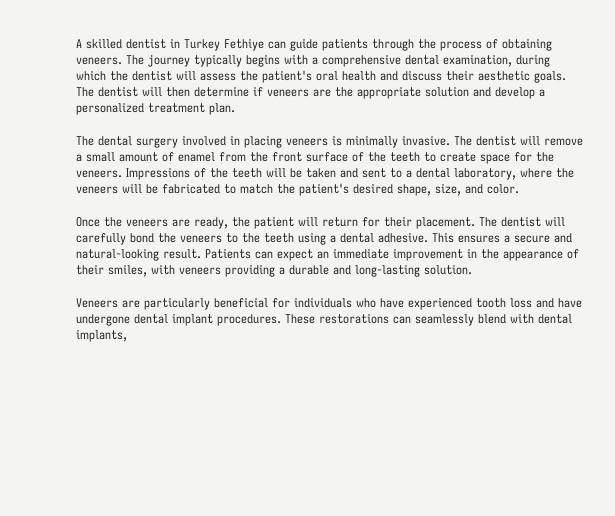A skilled dentist in Turkey Fethiye can guide patients through the process of obtaining veneers. The journey typically begins with a comprehensive dental examination, during which the dentist will assess the patient's oral health and discuss their aesthetic goals. The dentist will then determine if veneers are the appropriate solution and develop a personalized treatment plan.

The dental surgery involved in placing veneers is minimally invasive. The dentist will remove a small amount of enamel from the front surface of the teeth to create space for the veneers. Impressions of the teeth will be taken and sent to a dental laboratory, where the veneers will be fabricated to match the patient's desired shape, size, and color.

Once the veneers are ready, the patient will return for their placement. The dentist will carefully bond the veneers to the teeth using a dental adhesive. This ensures a secure and natural-looking result. Patients can expect an immediate improvement in the appearance of their smiles, with veneers providing a durable and long-lasting solution.

Veneers are particularly beneficial for individuals who have experienced tooth loss and have undergone dental implant procedures. These restorations can seamlessly blend with dental implants,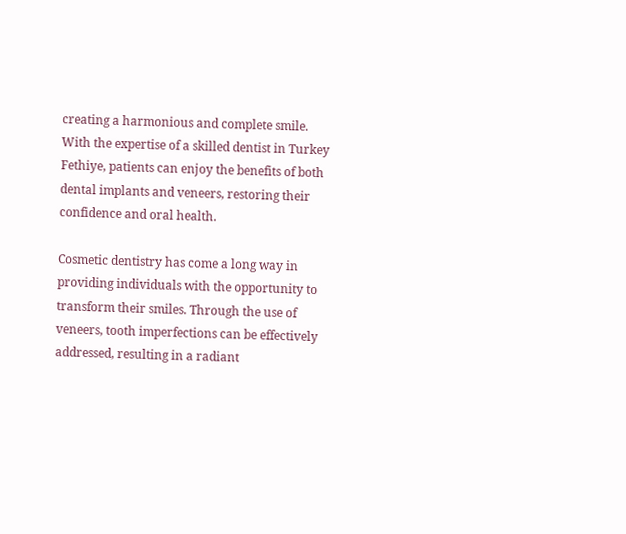creating a harmonious and complete smile. With the expertise of a skilled dentist in Turkey Fethiye, patients can enjoy the benefits of both dental implants and veneers, restoring their confidence and oral health.

Cosmetic dentistry has come a long way in providing individuals with the opportunity to transform their smiles. Through the use of veneers, tooth imperfections can be effectively addressed, resulting in a radiant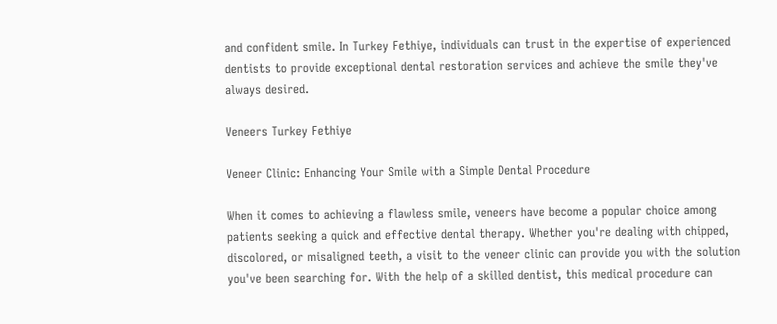and confident smile. In Turkey Fethiye, individuals can trust in the expertise of experienced dentists to provide exceptional dental restoration services and achieve the smile they've always desired.

Veneers Turkey Fethiye

Veneer Clinic: Enhancing Your Smile with a Simple Dental Procedure

When it comes to achieving a flawless smile, veneers have become a popular choice among patients seeking a quick and effective dental therapy. Whether you're dealing with chipped, discolored, or misaligned teeth, a visit to the veneer clinic can provide you with the solution you've been searching for. With the help of a skilled dentist, this medical procedure can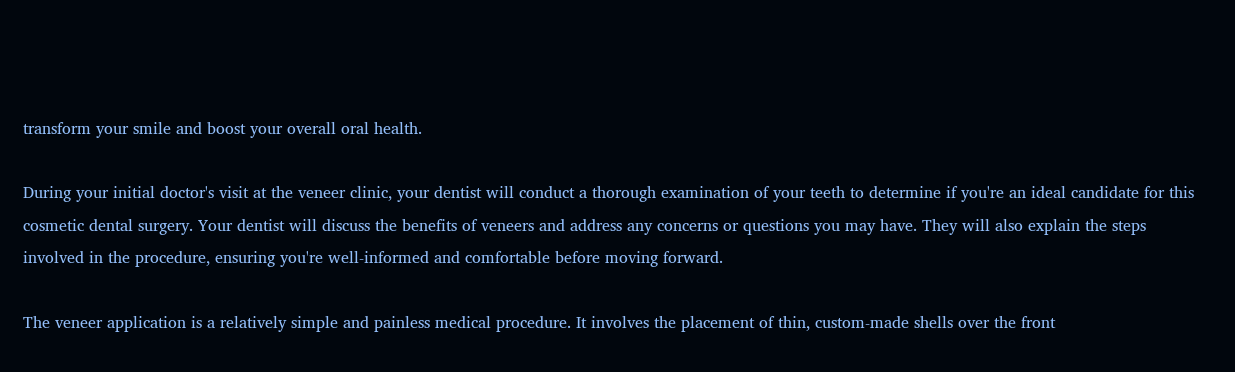transform your smile and boost your overall oral health.

During your initial doctor's visit at the veneer clinic, your dentist will conduct a thorough examination of your teeth to determine if you're an ideal candidate for this cosmetic dental surgery. Your dentist will discuss the benefits of veneers and address any concerns or questions you may have. They will also explain the steps involved in the procedure, ensuring you're well-informed and comfortable before moving forward.

The veneer application is a relatively simple and painless medical procedure. It involves the placement of thin, custom-made shells over the front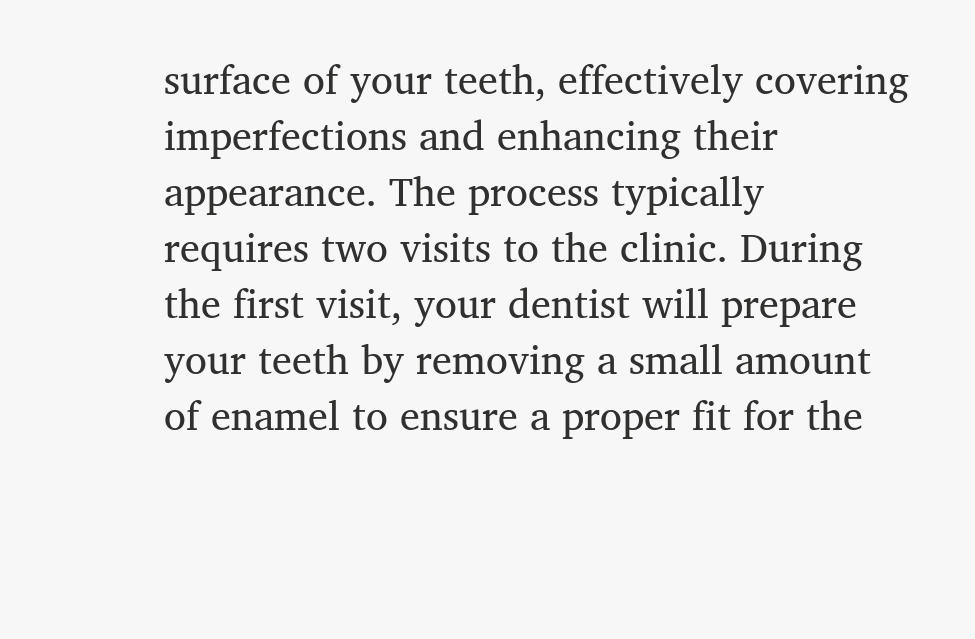surface of your teeth, effectively covering imperfections and enhancing their appearance. The process typically requires two visits to the clinic. During the first visit, your dentist will prepare your teeth by removing a small amount of enamel to ensure a proper fit for the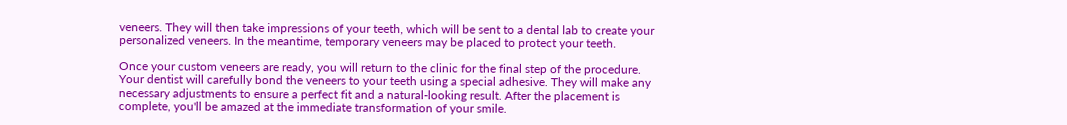veneers. They will then take impressions of your teeth, which will be sent to a dental lab to create your personalized veneers. In the meantime, temporary veneers may be placed to protect your teeth.

Once your custom veneers are ready, you will return to the clinic for the final step of the procedure. Your dentist will carefully bond the veneers to your teeth using a special adhesive. They will make any necessary adjustments to ensure a perfect fit and a natural-looking result. After the placement is complete, you'll be amazed at the immediate transformation of your smile.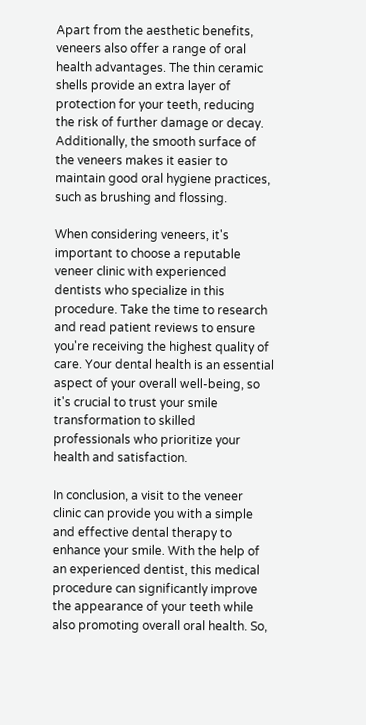Apart from the aesthetic benefits, veneers also offer a range of oral health advantages. The thin ceramic shells provide an extra layer of protection for your teeth, reducing the risk of further damage or decay. Additionally, the smooth surface of the veneers makes it easier to maintain good oral hygiene practices, such as brushing and flossing.

When considering veneers, it's important to choose a reputable veneer clinic with experienced dentists who specialize in this procedure. Take the time to research and read patient reviews to ensure you're receiving the highest quality of care. Your dental health is an essential aspect of your overall well-being, so it's crucial to trust your smile transformation to skilled professionals who prioritize your health and satisfaction.

In conclusion, a visit to the veneer clinic can provide you with a simple and effective dental therapy to enhance your smile. With the help of an experienced dentist, this medical procedure can significantly improve the appearance of your teeth while also promoting overall oral health. So,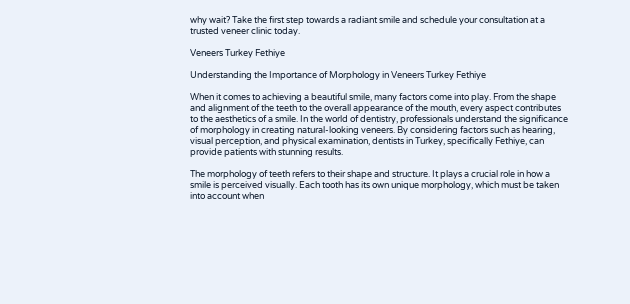why wait? Take the first step towards a radiant smile and schedule your consultation at a trusted veneer clinic today.

Veneers Turkey Fethiye

Understanding the Importance of Morphology in Veneers Turkey Fethiye

When it comes to achieving a beautiful smile, many factors come into play. From the shape and alignment of the teeth to the overall appearance of the mouth, every aspect contributes to the aesthetics of a smile. In the world of dentistry, professionals understand the significance of morphology in creating natural-looking veneers. By considering factors such as hearing, visual perception, and physical examination, dentists in Turkey, specifically Fethiye, can provide patients with stunning results.

The morphology of teeth refers to their shape and structure. It plays a crucial role in how a smile is perceived visually. Each tooth has its own unique morphology, which must be taken into account when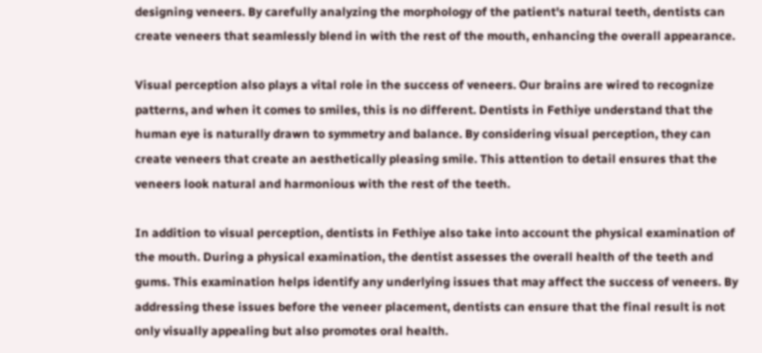designing veneers. By carefully analyzing the morphology of the patient's natural teeth, dentists can create veneers that seamlessly blend in with the rest of the mouth, enhancing the overall appearance.

Visual perception also plays a vital role in the success of veneers. Our brains are wired to recognize patterns, and when it comes to smiles, this is no different. Dentists in Fethiye understand that the human eye is naturally drawn to symmetry and balance. By considering visual perception, they can create veneers that create an aesthetically pleasing smile. This attention to detail ensures that the veneers look natural and harmonious with the rest of the teeth.

In addition to visual perception, dentists in Fethiye also take into account the physical examination of the mouth. During a physical examination, the dentist assesses the overall health of the teeth and gums. This examination helps identify any underlying issues that may affect the success of veneers. By addressing these issues before the veneer placement, dentists can ensure that the final result is not only visually appealing but also promotes oral health.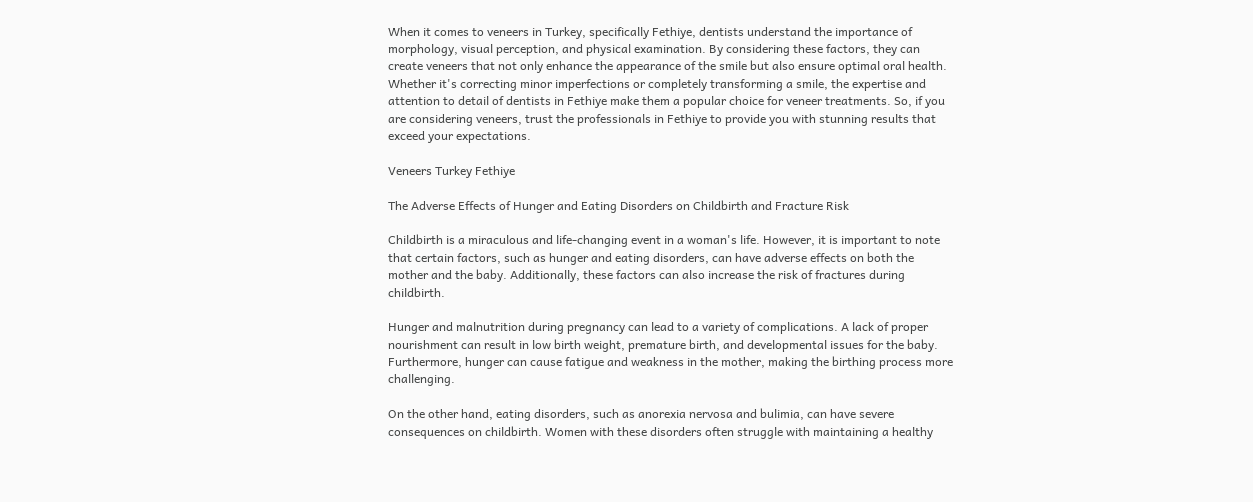When it comes to veneers in Turkey, specifically Fethiye, dentists understand the importance of morphology, visual perception, and physical examination. By considering these factors, they can create veneers that not only enhance the appearance of the smile but also ensure optimal oral health. Whether it's correcting minor imperfections or completely transforming a smile, the expertise and attention to detail of dentists in Fethiye make them a popular choice for veneer treatments. So, if you are considering veneers, trust the professionals in Fethiye to provide you with stunning results that exceed your expectations.

Veneers Turkey Fethiye

The Adverse Effects of Hunger and Eating Disorders on Childbirth and Fracture Risk

Childbirth is a miraculous and life-changing event in a woman's life. However, it is important to note that certain factors, such as hunger and eating disorders, can have adverse effects on both the mother and the baby. Additionally, these factors can also increase the risk of fractures during childbirth.

Hunger and malnutrition during pregnancy can lead to a variety of complications. A lack of proper nourishment can result in low birth weight, premature birth, and developmental issues for the baby. Furthermore, hunger can cause fatigue and weakness in the mother, making the birthing process more challenging.

On the other hand, eating disorders, such as anorexia nervosa and bulimia, can have severe consequences on childbirth. Women with these disorders often struggle with maintaining a healthy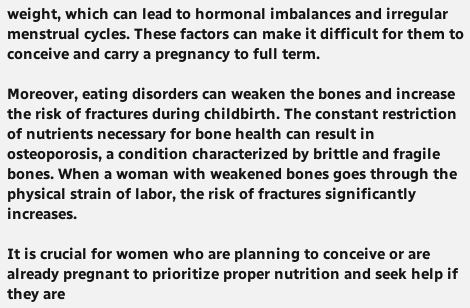weight, which can lead to hormonal imbalances and irregular menstrual cycles. These factors can make it difficult for them to conceive and carry a pregnancy to full term.

Moreover, eating disorders can weaken the bones and increase the risk of fractures during childbirth. The constant restriction of nutrients necessary for bone health can result in osteoporosis, a condition characterized by brittle and fragile bones. When a woman with weakened bones goes through the physical strain of labor, the risk of fractures significantly increases.

It is crucial for women who are planning to conceive or are already pregnant to prioritize proper nutrition and seek help if they are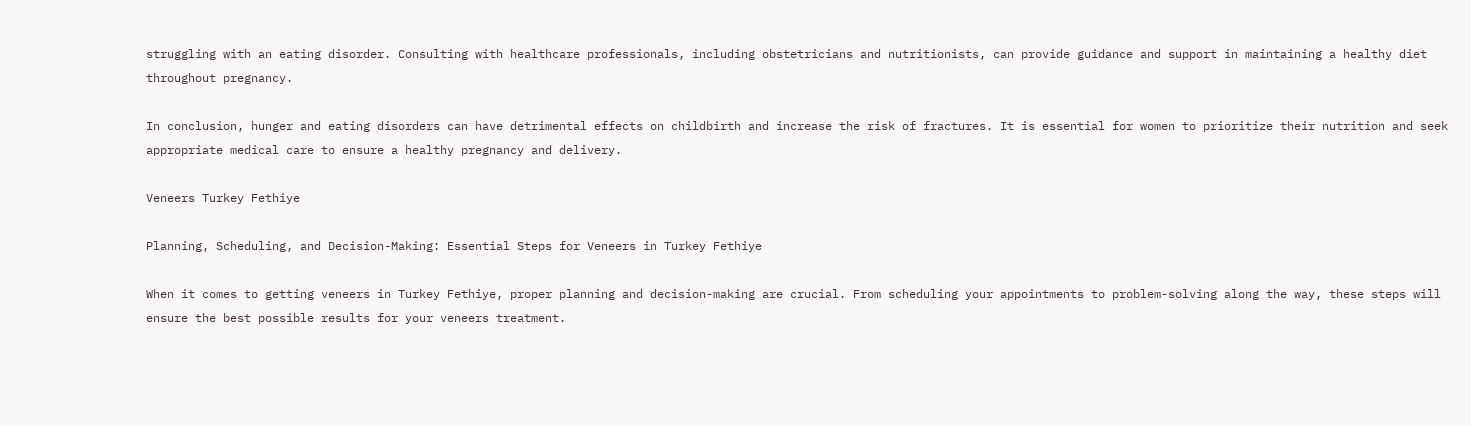struggling with an eating disorder. Consulting with healthcare professionals, including obstetricians and nutritionists, can provide guidance and support in maintaining a healthy diet throughout pregnancy.

In conclusion, hunger and eating disorders can have detrimental effects on childbirth and increase the risk of fractures. It is essential for women to prioritize their nutrition and seek appropriate medical care to ensure a healthy pregnancy and delivery.

Veneers Turkey Fethiye

Planning, Scheduling, and Decision-Making: Essential Steps for Veneers in Turkey Fethiye

When it comes to getting veneers in Turkey Fethiye, proper planning and decision-making are crucial. From scheduling your appointments to problem-solving along the way, these steps will ensure the best possible results for your veneers treatment.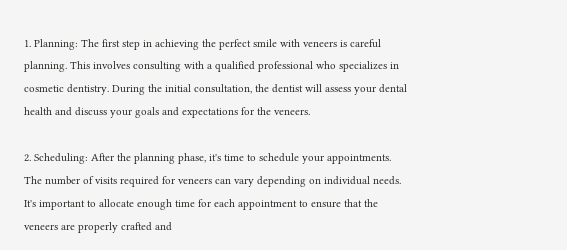1. Planning: The first step in achieving the perfect smile with veneers is careful planning. This involves consulting with a qualified professional who specializes in cosmetic dentistry. During the initial consultation, the dentist will assess your dental health and discuss your goals and expectations for the veneers.

2. Scheduling: After the planning phase, it's time to schedule your appointments. The number of visits required for veneers can vary depending on individual needs. It's important to allocate enough time for each appointment to ensure that the veneers are properly crafted and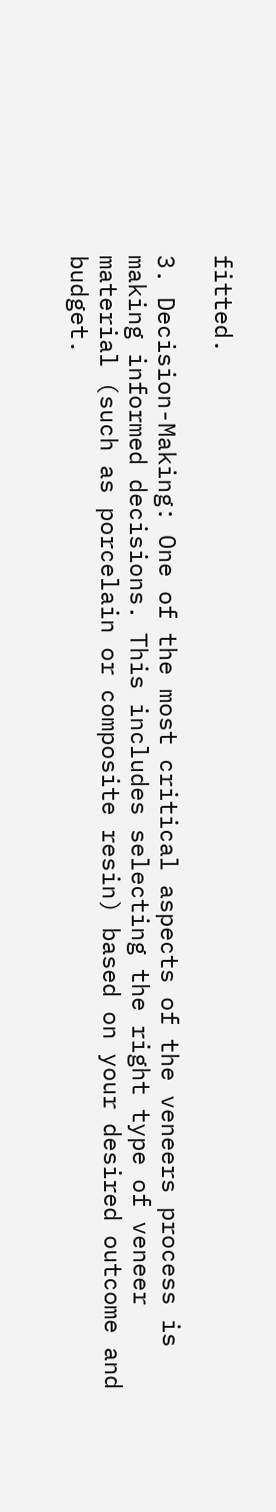fitted.

3. Decision-Making: One of the most critical aspects of the veneers process is making informed decisions. This includes selecting the right type of veneer material (such as porcelain or composite resin) based on your desired outcome and budget.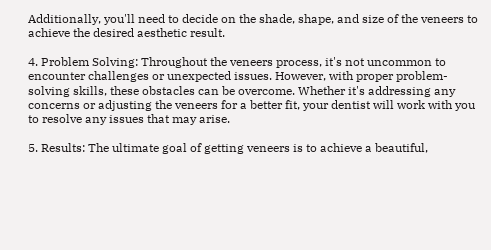Additionally, you'll need to decide on the shade, shape, and size of the veneers to achieve the desired aesthetic result.

4. Problem Solving: Throughout the veneers process, it's not uncommon to encounter challenges or unexpected issues. However, with proper problem-solving skills, these obstacles can be overcome. Whether it's addressing any concerns or adjusting the veneers for a better fit, your dentist will work with you to resolve any issues that may arise.

5. Results: The ultimate goal of getting veneers is to achieve a beautiful,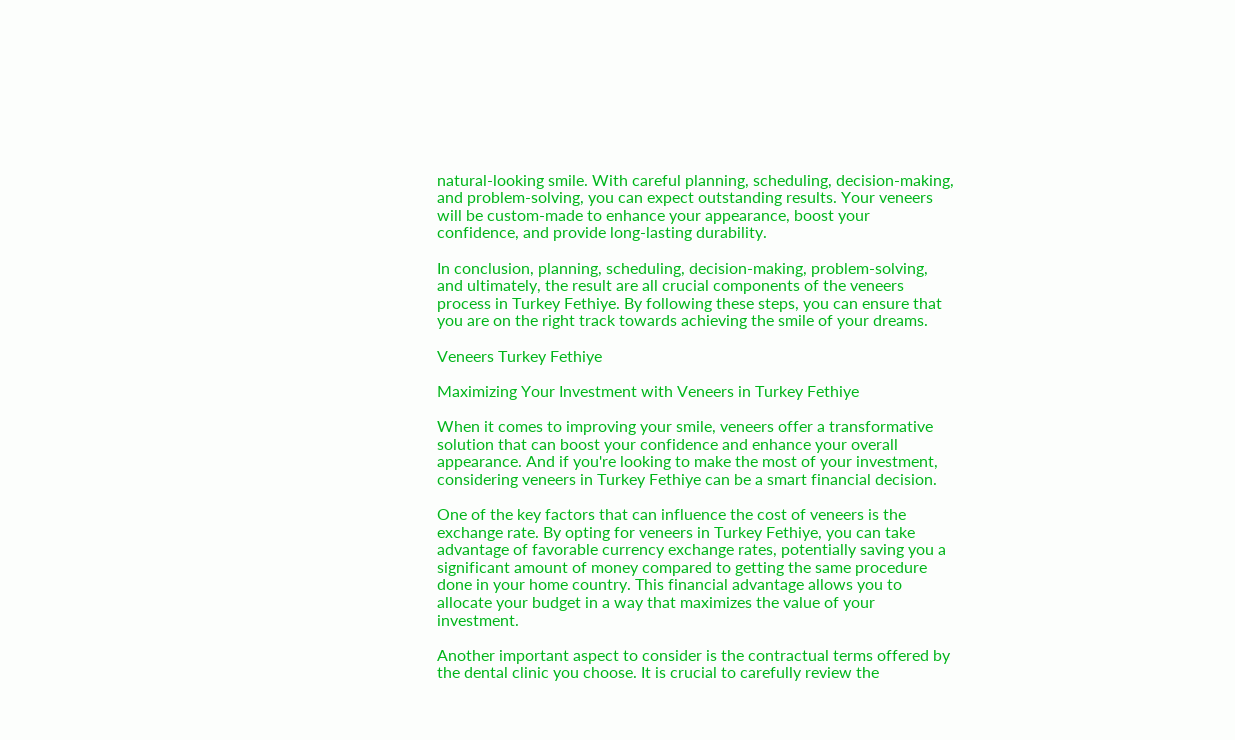natural-looking smile. With careful planning, scheduling, decision-making, and problem-solving, you can expect outstanding results. Your veneers will be custom-made to enhance your appearance, boost your confidence, and provide long-lasting durability.

In conclusion, planning, scheduling, decision-making, problem-solving, and ultimately, the result are all crucial components of the veneers process in Turkey Fethiye. By following these steps, you can ensure that you are on the right track towards achieving the smile of your dreams.

Veneers Turkey Fethiye

Maximizing Your Investment with Veneers in Turkey Fethiye

When it comes to improving your smile, veneers offer a transformative solution that can boost your confidence and enhance your overall appearance. And if you're looking to make the most of your investment, considering veneers in Turkey Fethiye can be a smart financial decision.

One of the key factors that can influence the cost of veneers is the exchange rate. By opting for veneers in Turkey Fethiye, you can take advantage of favorable currency exchange rates, potentially saving you a significant amount of money compared to getting the same procedure done in your home country. This financial advantage allows you to allocate your budget in a way that maximizes the value of your investment.

Another important aspect to consider is the contractual terms offered by the dental clinic you choose. It is crucial to carefully review the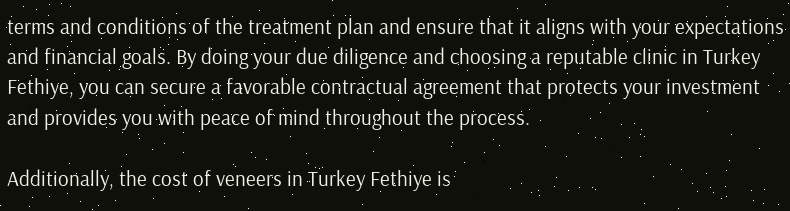terms and conditions of the treatment plan and ensure that it aligns with your expectations and financial goals. By doing your due diligence and choosing a reputable clinic in Turkey Fethiye, you can secure a favorable contractual agreement that protects your investment and provides you with peace of mind throughout the process.

Additionally, the cost of veneers in Turkey Fethiye is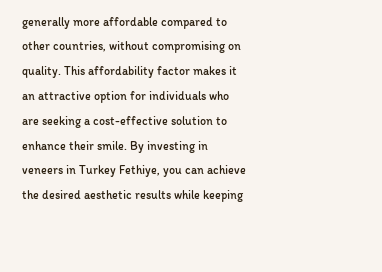generally more affordable compared to other countries, without compromising on quality. This affordability factor makes it an attractive option for individuals who are seeking a cost-effective solution to enhance their smile. By investing in veneers in Turkey Fethiye, you can achieve the desired aesthetic results while keeping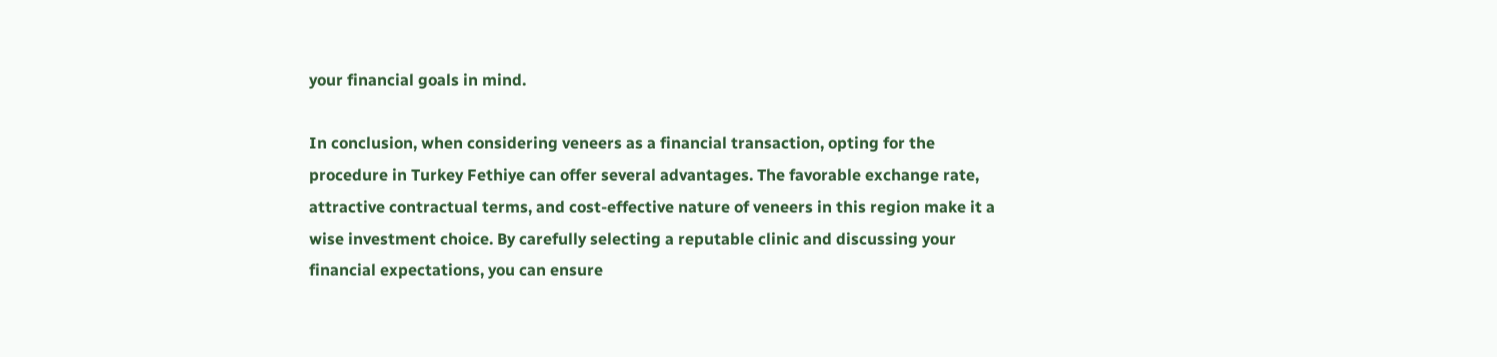your financial goals in mind.

In conclusion, when considering veneers as a financial transaction, opting for the procedure in Turkey Fethiye can offer several advantages. The favorable exchange rate, attractive contractual terms, and cost-effective nature of veneers in this region make it a wise investment choice. By carefully selecting a reputable clinic and discussing your financial expectations, you can ensure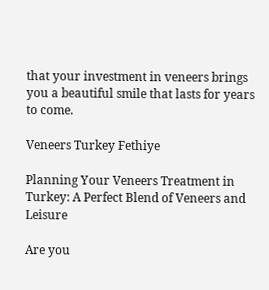that your investment in veneers brings you a beautiful smile that lasts for years to come.

Veneers Turkey Fethiye

Planning Your Veneers Treatment in Turkey: A Perfect Blend of Veneers and Leisure

Are you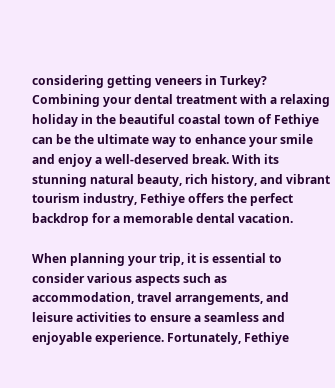considering getting veneers in Turkey? Combining your dental treatment with a relaxing holiday in the beautiful coastal town of Fethiye can be the ultimate way to enhance your smile and enjoy a well-deserved break. With its stunning natural beauty, rich history, and vibrant tourism industry, Fethiye offers the perfect backdrop for a memorable dental vacation.

When planning your trip, it is essential to consider various aspects such as accommodation, travel arrangements, and leisure activities to ensure a seamless and enjoyable experience. Fortunately, Fethiye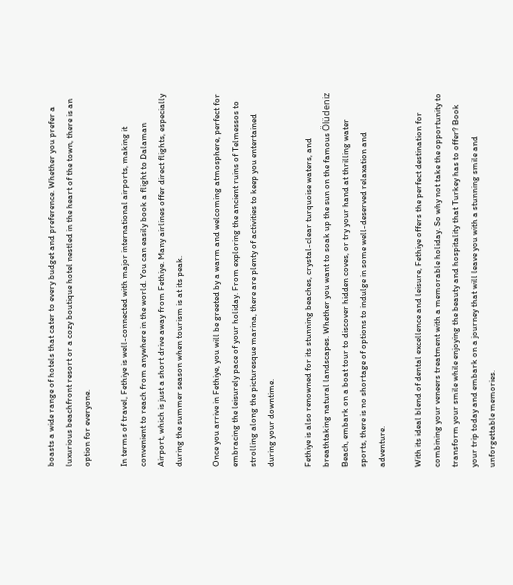boasts a wide range of hotels that cater to every budget and preference. Whether you prefer a luxurious beachfront resort or a cozy boutique hotel nestled in the heart of the town, there is an option for everyone.

In terms of travel, Fethiye is well-connected with major international airports, making it convenient to reach from anywhere in the world. You can easily book a flight to Dalaman Airport, which is just a short drive away from Fethiye. Many airlines offer direct flights, especially during the summer season when tourism is at its peak.

Once you arrive in Fethiye, you will be greeted by a warm and welcoming atmosphere, perfect for embracing the leisurely pace of your holiday. From exploring the ancient ruins of Telmessos to strolling along the picturesque marina, there are plenty of activities to keep you entertained during your downtime.

Fethiye is also renowned for its stunning beaches, crystal-clear turquoise waters, and breathtaking natural landscapes. Whether you want to soak up the sun on the famous Ölüdeniz Beach, embark on a boat tour to discover hidden coves, or try your hand at thrilling water sports, there is no shortage of options to indulge in some well-deserved relaxation and adventure.

With its ideal blend of dental excellence and leisure, Fethiye offers the perfect destination for combining your veneers treatment with a memorable holiday. So why not take the opportunity to transform your smile while enjoying the beauty and hospitality that Turkey has to offer? Book your trip today and embark on a journey that will leave you with a stunning smile and unforgettable memories.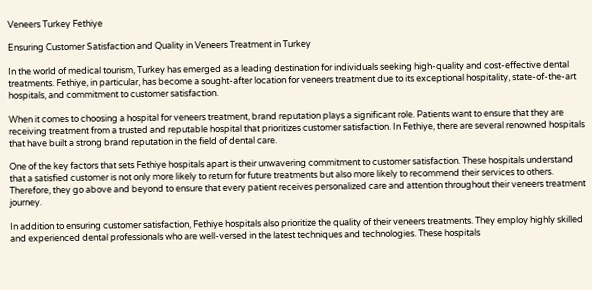Veneers Turkey Fethiye

Ensuring Customer Satisfaction and Quality in Veneers Treatment in Turkey

In the world of medical tourism, Turkey has emerged as a leading destination for individuals seeking high-quality and cost-effective dental treatments. Fethiye, in particular, has become a sought-after location for veneers treatment due to its exceptional hospitality, state-of-the-art hospitals, and commitment to customer satisfaction.

When it comes to choosing a hospital for veneers treatment, brand reputation plays a significant role. Patients want to ensure that they are receiving treatment from a trusted and reputable hospital that prioritizes customer satisfaction. In Fethiye, there are several renowned hospitals that have built a strong brand reputation in the field of dental care.

One of the key factors that sets Fethiye hospitals apart is their unwavering commitment to customer satisfaction. These hospitals understand that a satisfied customer is not only more likely to return for future treatments but also more likely to recommend their services to others. Therefore, they go above and beyond to ensure that every patient receives personalized care and attention throughout their veneers treatment journey.

In addition to ensuring customer satisfaction, Fethiye hospitals also prioritize the quality of their veneers treatments. They employ highly skilled and experienced dental professionals who are well-versed in the latest techniques and technologies. These hospitals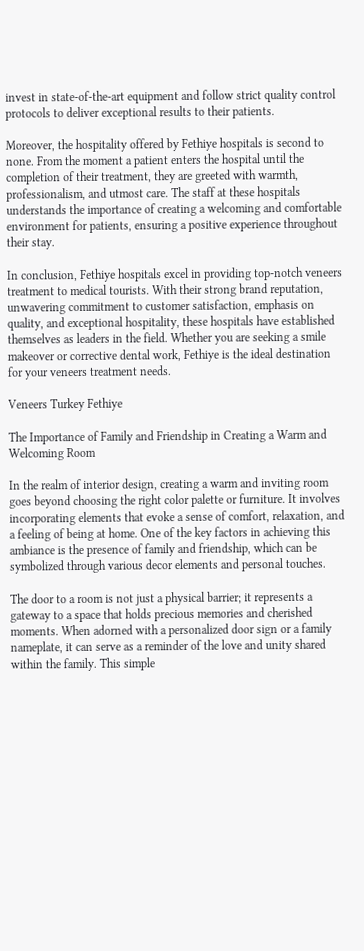invest in state-of-the-art equipment and follow strict quality control protocols to deliver exceptional results to their patients.

Moreover, the hospitality offered by Fethiye hospitals is second to none. From the moment a patient enters the hospital until the completion of their treatment, they are greeted with warmth, professionalism, and utmost care. The staff at these hospitals understands the importance of creating a welcoming and comfortable environment for patients, ensuring a positive experience throughout their stay.

In conclusion, Fethiye hospitals excel in providing top-notch veneers treatment to medical tourists. With their strong brand reputation, unwavering commitment to customer satisfaction, emphasis on quality, and exceptional hospitality, these hospitals have established themselves as leaders in the field. Whether you are seeking a smile makeover or corrective dental work, Fethiye is the ideal destination for your veneers treatment needs.

Veneers Turkey Fethiye

The Importance of Family and Friendship in Creating a Warm and Welcoming Room

In the realm of interior design, creating a warm and inviting room goes beyond choosing the right color palette or furniture. It involves incorporating elements that evoke a sense of comfort, relaxation, and a feeling of being at home. One of the key factors in achieving this ambiance is the presence of family and friendship, which can be symbolized through various decor elements and personal touches.

The door to a room is not just a physical barrier; it represents a gateway to a space that holds precious memories and cherished moments. When adorned with a personalized door sign or a family nameplate, it can serve as a reminder of the love and unity shared within the family. This simple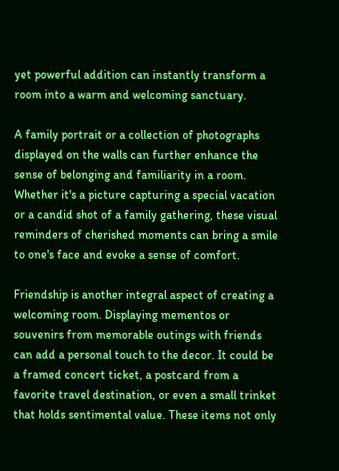yet powerful addition can instantly transform a room into a warm and welcoming sanctuary.

A family portrait or a collection of photographs displayed on the walls can further enhance the sense of belonging and familiarity in a room. Whether it's a picture capturing a special vacation or a candid shot of a family gathering, these visual reminders of cherished moments can bring a smile to one's face and evoke a sense of comfort.

Friendship is another integral aspect of creating a welcoming room. Displaying mementos or souvenirs from memorable outings with friends can add a personal touch to the decor. It could be a framed concert ticket, a postcard from a favorite travel destination, or even a small trinket that holds sentimental value. These items not only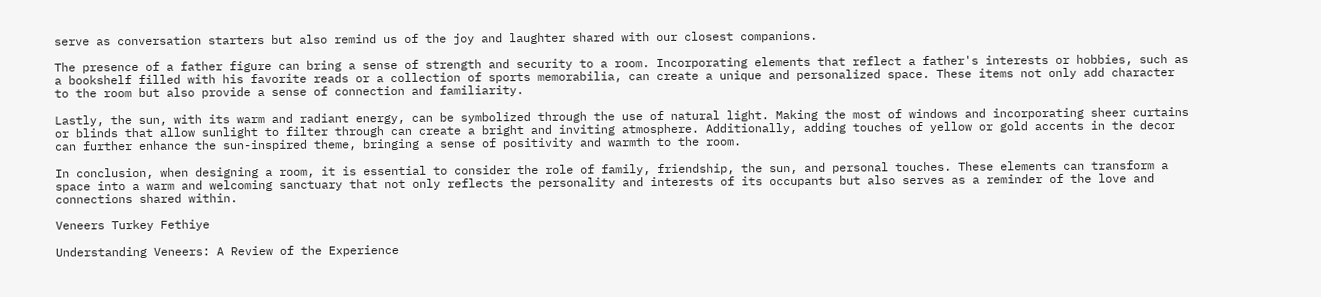serve as conversation starters but also remind us of the joy and laughter shared with our closest companions.

The presence of a father figure can bring a sense of strength and security to a room. Incorporating elements that reflect a father's interests or hobbies, such as a bookshelf filled with his favorite reads or a collection of sports memorabilia, can create a unique and personalized space. These items not only add character to the room but also provide a sense of connection and familiarity.

Lastly, the sun, with its warm and radiant energy, can be symbolized through the use of natural light. Making the most of windows and incorporating sheer curtains or blinds that allow sunlight to filter through can create a bright and inviting atmosphere. Additionally, adding touches of yellow or gold accents in the decor can further enhance the sun-inspired theme, bringing a sense of positivity and warmth to the room.

In conclusion, when designing a room, it is essential to consider the role of family, friendship, the sun, and personal touches. These elements can transform a space into a warm and welcoming sanctuary that not only reflects the personality and interests of its occupants but also serves as a reminder of the love and connections shared within.

Veneers Turkey Fethiye

Understanding Veneers: A Review of the Experience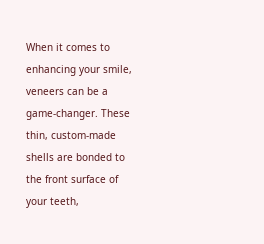When it comes to enhancing your smile, veneers can be a game-changer. These thin, custom-made shells are bonded to the front surface of your teeth,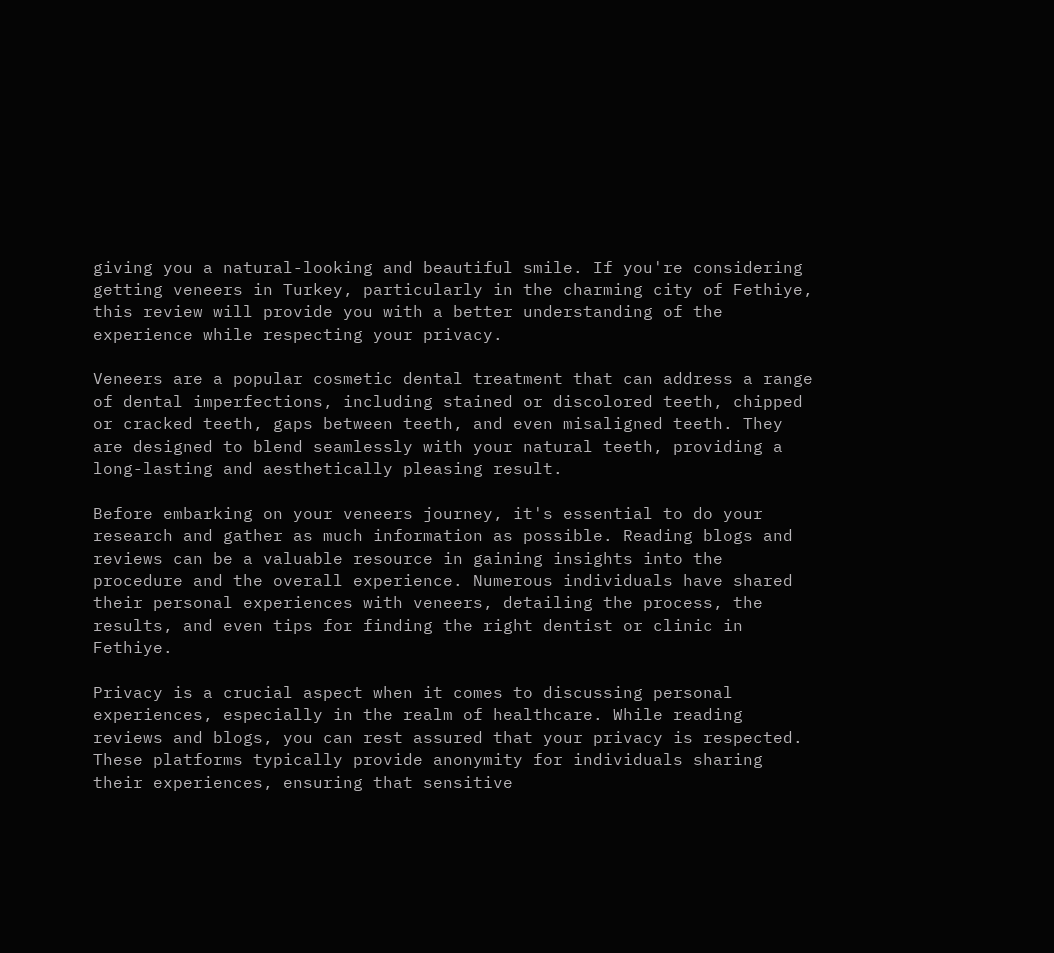giving you a natural-looking and beautiful smile. If you're considering getting veneers in Turkey, particularly in the charming city of Fethiye, this review will provide you with a better understanding of the experience while respecting your privacy.

Veneers are a popular cosmetic dental treatment that can address a range of dental imperfections, including stained or discolored teeth, chipped or cracked teeth, gaps between teeth, and even misaligned teeth. They are designed to blend seamlessly with your natural teeth, providing a long-lasting and aesthetically pleasing result.

Before embarking on your veneers journey, it's essential to do your research and gather as much information as possible. Reading blogs and reviews can be a valuable resource in gaining insights into the procedure and the overall experience. Numerous individuals have shared their personal experiences with veneers, detailing the process, the results, and even tips for finding the right dentist or clinic in Fethiye.

Privacy is a crucial aspect when it comes to discussing personal experiences, especially in the realm of healthcare. While reading reviews and blogs, you can rest assured that your privacy is respected. These platforms typically provide anonymity for individuals sharing their experiences, ensuring that sensitive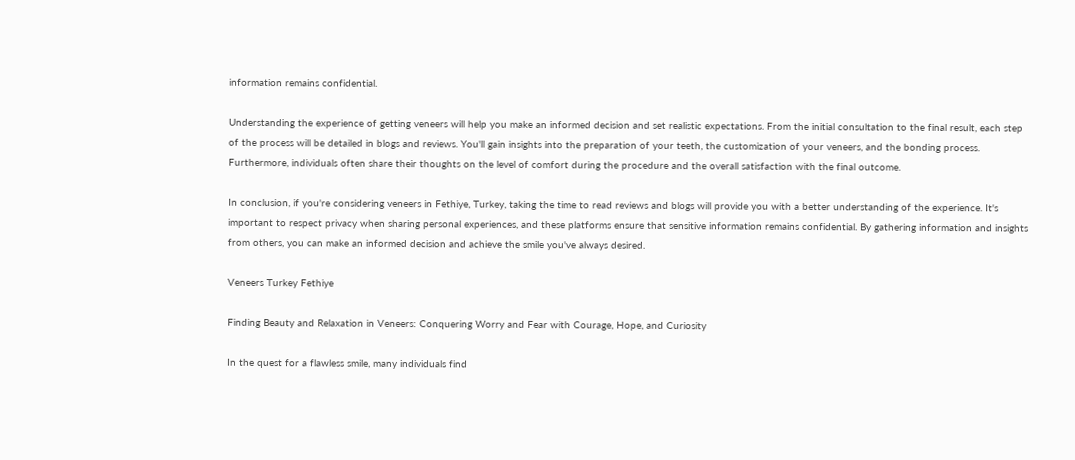information remains confidential.

Understanding the experience of getting veneers will help you make an informed decision and set realistic expectations. From the initial consultation to the final result, each step of the process will be detailed in blogs and reviews. You'll gain insights into the preparation of your teeth, the customization of your veneers, and the bonding process. Furthermore, individuals often share their thoughts on the level of comfort during the procedure and the overall satisfaction with the final outcome.

In conclusion, if you're considering veneers in Fethiye, Turkey, taking the time to read reviews and blogs will provide you with a better understanding of the experience. It's important to respect privacy when sharing personal experiences, and these platforms ensure that sensitive information remains confidential. By gathering information and insights from others, you can make an informed decision and achieve the smile you've always desired.

Veneers Turkey Fethiye

Finding Beauty and Relaxation in Veneers: Conquering Worry and Fear with Courage, Hope, and Curiosity

In the quest for a flawless smile, many individuals find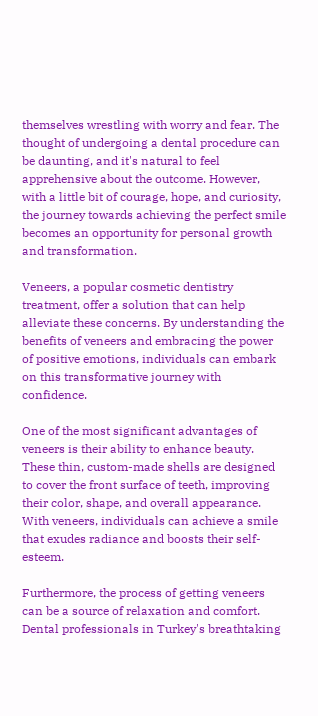themselves wrestling with worry and fear. The thought of undergoing a dental procedure can be daunting, and it's natural to feel apprehensive about the outcome. However, with a little bit of courage, hope, and curiosity, the journey towards achieving the perfect smile becomes an opportunity for personal growth and transformation.

Veneers, a popular cosmetic dentistry treatment, offer a solution that can help alleviate these concerns. By understanding the benefits of veneers and embracing the power of positive emotions, individuals can embark on this transformative journey with confidence.

One of the most significant advantages of veneers is their ability to enhance beauty. These thin, custom-made shells are designed to cover the front surface of teeth, improving their color, shape, and overall appearance. With veneers, individuals can achieve a smile that exudes radiance and boosts their self-esteem.

Furthermore, the process of getting veneers can be a source of relaxation and comfort. Dental professionals in Turkey's breathtaking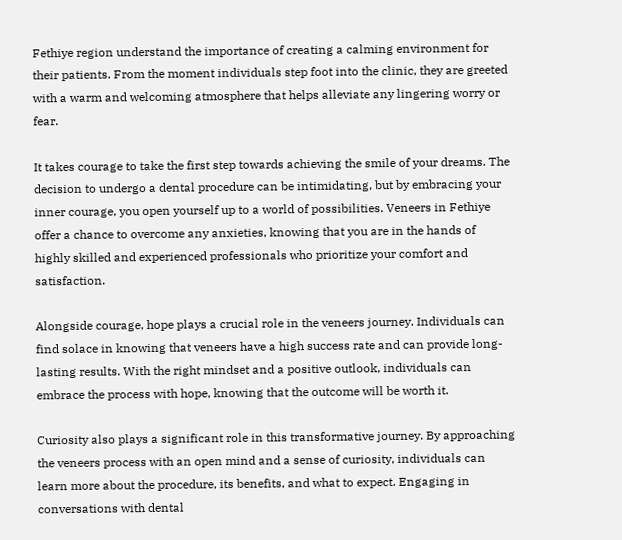Fethiye region understand the importance of creating a calming environment for their patients. From the moment individuals step foot into the clinic, they are greeted with a warm and welcoming atmosphere that helps alleviate any lingering worry or fear.

It takes courage to take the first step towards achieving the smile of your dreams. The decision to undergo a dental procedure can be intimidating, but by embracing your inner courage, you open yourself up to a world of possibilities. Veneers in Fethiye offer a chance to overcome any anxieties, knowing that you are in the hands of highly skilled and experienced professionals who prioritize your comfort and satisfaction.

Alongside courage, hope plays a crucial role in the veneers journey. Individuals can find solace in knowing that veneers have a high success rate and can provide long-lasting results. With the right mindset and a positive outlook, individuals can embrace the process with hope, knowing that the outcome will be worth it.

Curiosity also plays a significant role in this transformative journey. By approaching the veneers process with an open mind and a sense of curiosity, individuals can learn more about the procedure, its benefits, and what to expect. Engaging in conversations with dental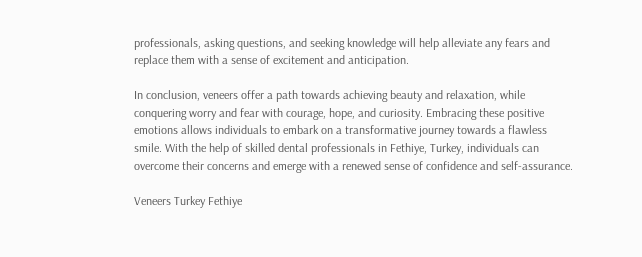professionals, asking questions, and seeking knowledge will help alleviate any fears and replace them with a sense of excitement and anticipation.

In conclusion, veneers offer a path towards achieving beauty and relaxation, while conquering worry and fear with courage, hope, and curiosity. Embracing these positive emotions allows individuals to embark on a transformative journey towards a flawless smile. With the help of skilled dental professionals in Fethiye, Turkey, individuals can overcome their concerns and emerge with a renewed sense of confidence and self-assurance.

Veneers Turkey Fethiye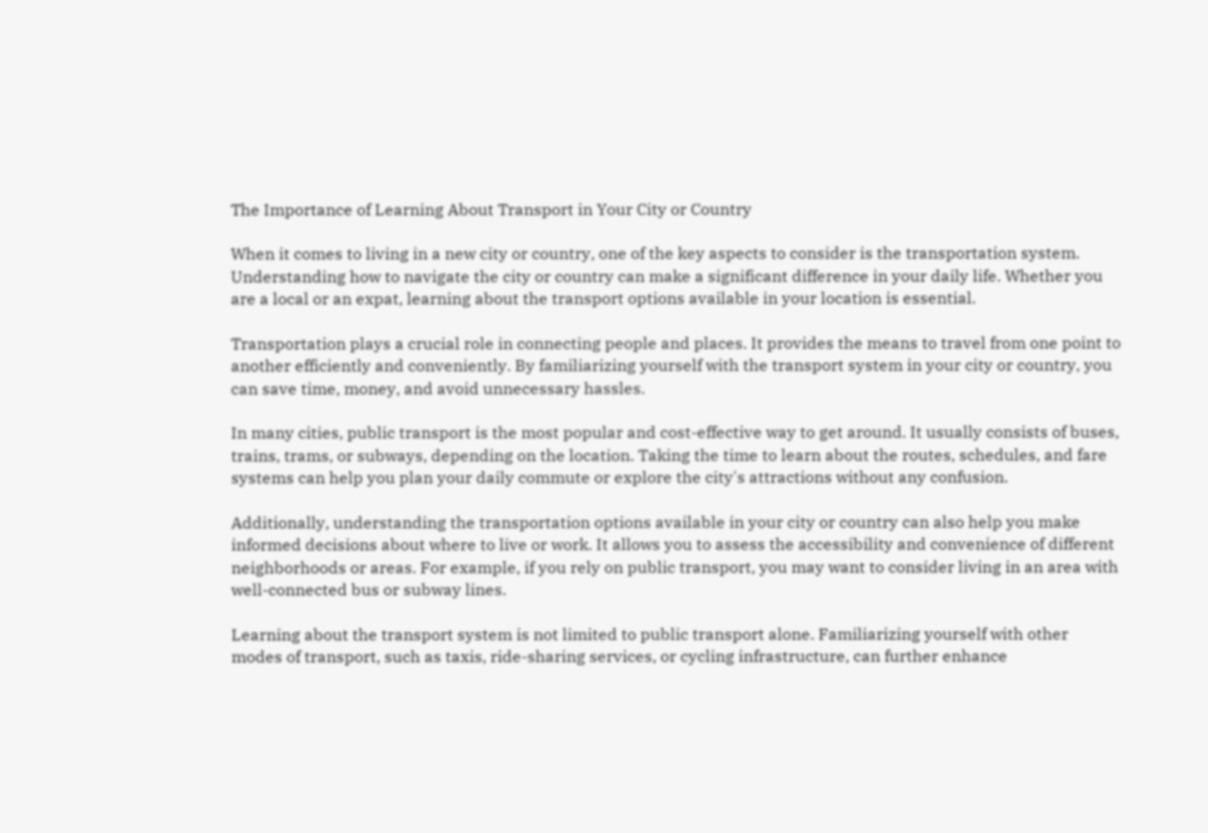The Importance of Learning About Transport in Your City or Country

When it comes to living in a new city or country, one of the key aspects to consider is the transportation system. Understanding how to navigate the city or country can make a significant difference in your daily life. Whether you are a local or an expat, learning about the transport options available in your location is essential.

Transportation plays a crucial role in connecting people and places. It provides the means to travel from one point to another efficiently and conveniently. By familiarizing yourself with the transport system in your city or country, you can save time, money, and avoid unnecessary hassles.

In many cities, public transport is the most popular and cost-effective way to get around. It usually consists of buses, trains, trams, or subways, depending on the location. Taking the time to learn about the routes, schedules, and fare systems can help you plan your daily commute or explore the city's attractions without any confusion.

Additionally, understanding the transportation options available in your city or country can also help you make informed decisions about where to live or work. It allows you to assess the accessibility and convenience of different neighborhoods or areas. For example, if you rely on public transport, you may want to consider living in an area with well-connected bus or subway lines.

Learning about the transport system is not limited to public transport alone. Familiarizing yourself with other modes of transport, such as taxis, ride-sharing services, or cycling infrastructure, can further enhance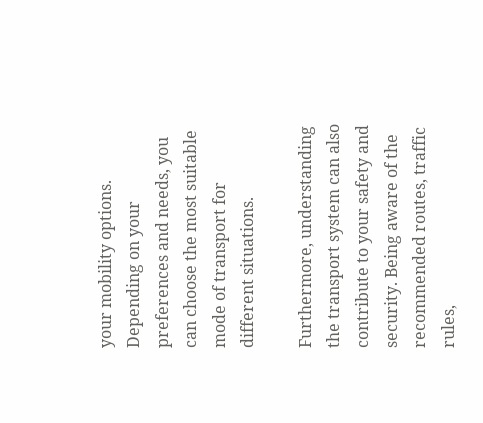your mobility options. Depending on your preferences and needs, you can choose the most suitable mode of transport for different situations.

Furthermore, understanding the transport system can also contribute to your safety and security. Being aware of the recommended routes, traffic rules,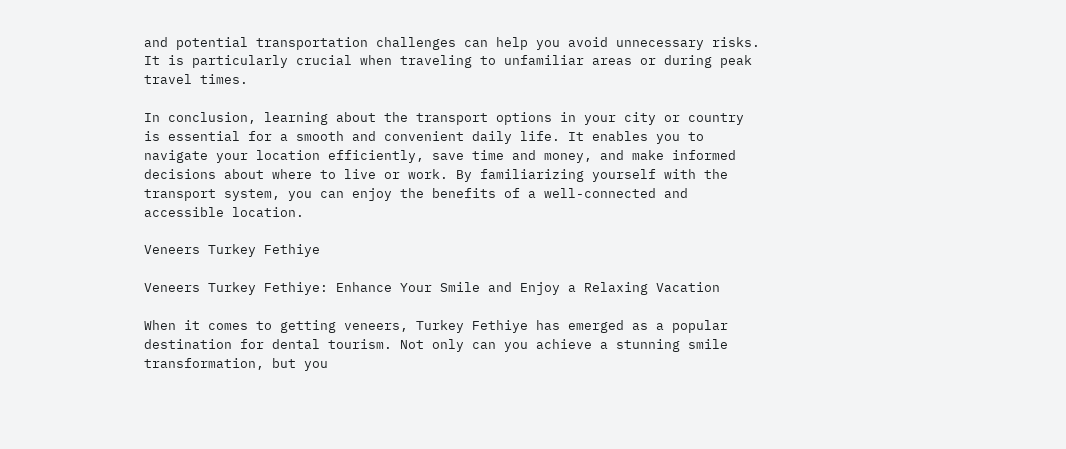and potential transportation challenges can help you avoid unnecessary risks. It is particularly crucial when traveling to unfamiliar areas or during peak travel times.

In conclusion, learning about the transport options in your city or country is essential for a smooth and convenient daily life. It enables you to navigate your location efficiently, save time and money, and make informed decisions about where to live or work. By familiarizing yourself with the transport system, you can enjoy the benefits of a well-connected and accessible location.

Veneers Turkey Fethiye

Veneers Turkey Fethiye: Enhance Your Smile and Enjoy a Relaxing Vacation

When it comes to getting veneers, Turkey Fethiye has emerged as a popular destination for dental tourism. Not only can you achieve a stunning smile transformation, but you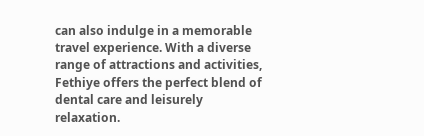can also indulge in a memorable travel experience. With a diverse range of attractions and activities, Fethiye offers the perfect blend of dental care and leisurely relaxation.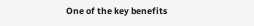One of the key benefits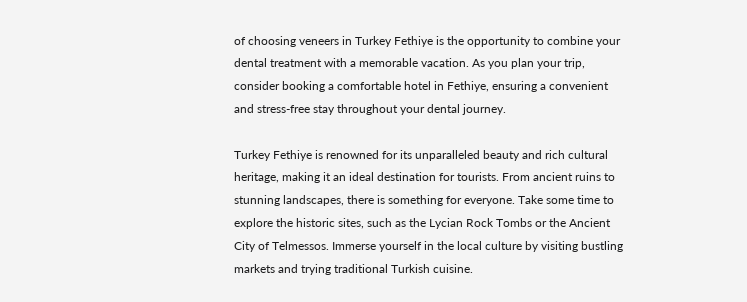of choosing veneers in Turkey Fethiye is the opportunity to combine your dental treatment with a memorable vacation. As you plan your trip, consider booking a comfortable hotel in Fethiye, ensuring a convenient and stress-free stay throughout your dental journey.

Turkey Fethiye is renowned for its unparalleled beauty and rich cultural heritage, making it an ideal destination for tourists. From ancient ruins to stunning landscapes, there is something for everyone. Take some time to explore the historic sites, such as the Lycian Rock Tombs or the Ancient City of Telmessos. Immerse yourself in the local culture by visiting bustling markets and trying traditional Turkish cuisine.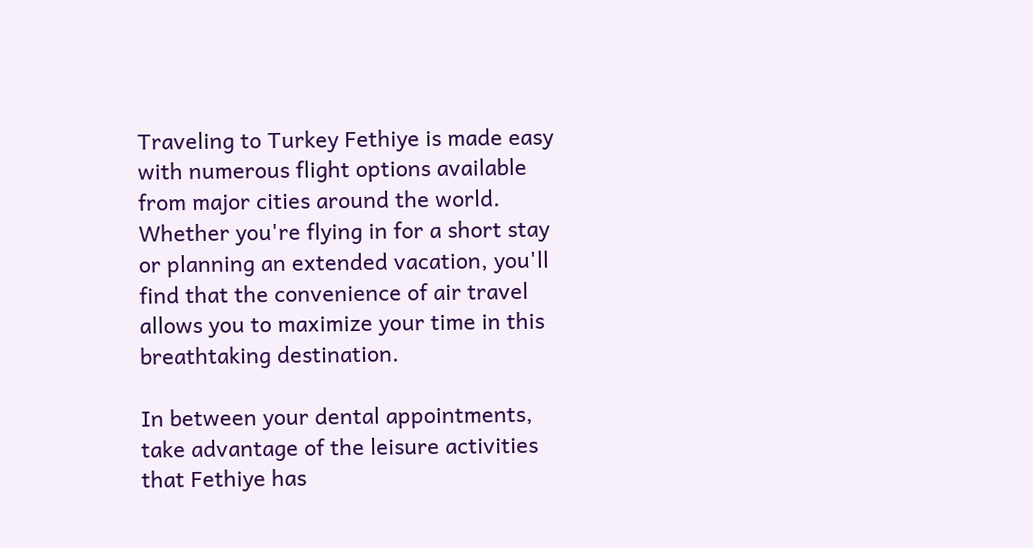Traveling to Turkey Fethiye is made easy with numerous flight options available from major cities around the world. Whether you're flying in for a short stay or planning an extended vacation, you'll find that the convenience of air travel allows you to maximize your time in this breathtaking destination.

In between your dental appointments, take advantage of the leisure activities that Fethiye has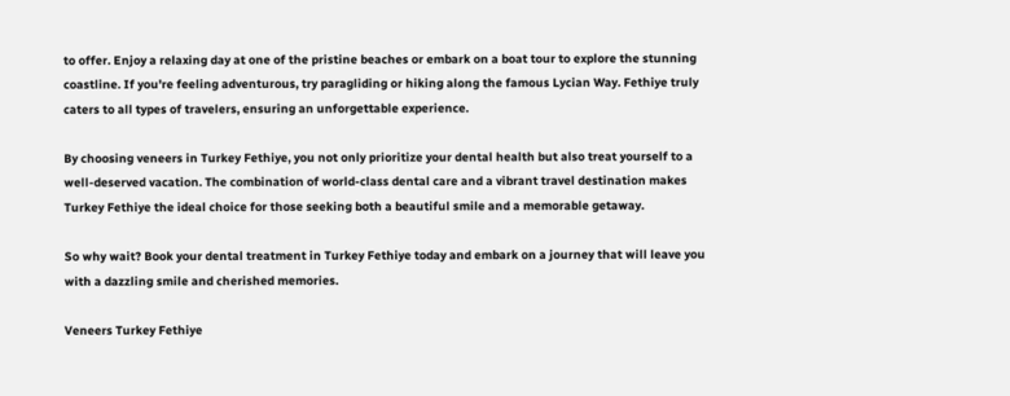to offer. Enjoy a relaxing day at one of the pristine beaches or embark on a boat tour to explore the stunning coastline. If you're feeling adventurous, try paragliding or hiking along the famous Lycian Way. Fethiye truly caters to all types of travelers, ensuring an unforgettable experience.

By choosing veneers in Turkey Fethiye, you not only prioritize your dental health but also treat yourself to a well-deserved vacation. The combination of world-class dental care and a vibrant travel destination makes Turkey Fethiye the ideal choice for those seeking both a beautiful smile and a memorable getaway.

So why wait? Book your dental treatment in Turkey Fethiye today and embark on a journey that will leave you with a dazzling smile and cherished memories.

Veneers Turkey Fethiye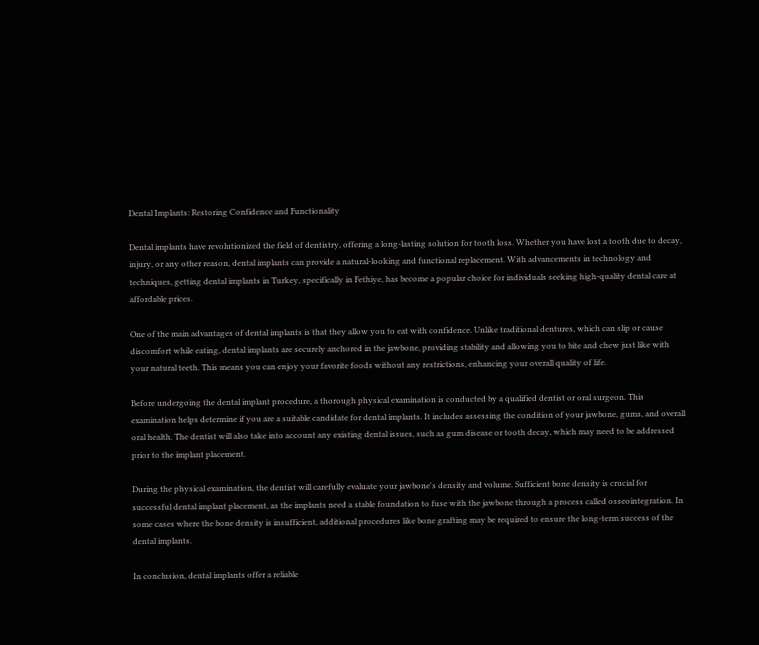Dental Implants: Restoring Confidence and Functionality

Dental implants have revolutionized the field of dentistry, offering a long-lasting solution for tooth loss. Whether you have lost a tooth due to decay, injury, or any other reason, dental implants can provide a natural-looking and functional replacement. With advancements in technology and techniques, getting dental implants in Turkey, specifically in Fethiye, has become a popular choice for individuals seeking high-quality dental care at affordable prices.

One of the main advantages of dental implants is that they allow you to eat with confidence. Unlike traditional dentures, which can slip or cause discomfort while eating, dental implants are securely anchored in the jawbone, providing stability and allowing you to bite and chew just like with your natural teeth. This means you can enjoy your favorite foods without any restrictions, enhancing your overall quality of life.

Before undergoing the dental implant procedure, a thorough physical examination is conducted by a qualified dentist or oral surgeon. This examination helps determine if you are a suitable candidate for dental implants. It includes assessing the condition of your jawbone, gums, and overall oral health. The dentist will also take into account any existing dental issues, such as gum disease or tooth decay, which may need to be addressed prior to the implant placement.

During the physical examination, the dentist will carefully evaluate your jawbone's density and volume. Sufficient bone density is crucial for successful dental implant placement, as the implants need a stable foundation to fuse with the jawbone through a process called osseointegration. In some cases where the bone density is insufficient, additional procedures like bone grafting may be required to ensure the long-term success of the dental implants.

In conclusion, dental implants offer a reliable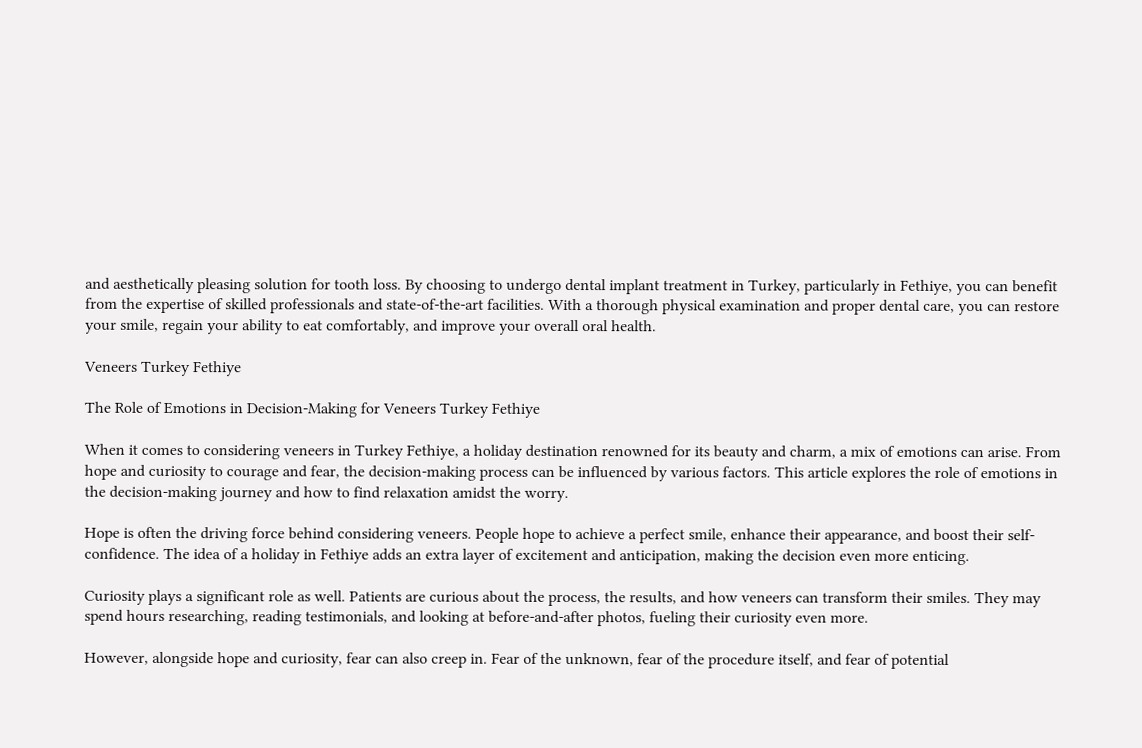and aesthetically pleasing solution for tooth loss. By choosing to undergo dental implant treatment in Turkey, particularly in Fethiye, you can benefit from the expertise of skilled professionals and state-of-the-art facilities. With a thorough physical examination and proper dental care, you can restore your smile, regain your ability to eat comfortably, and improve your overall oral health.

Veneers Turkey Fethiye

The Role of Emotions in Decision-Making for Veneers Turkey Fethiye

When it comes to considering veneers in Turkey Fethiye, a holiday destination renowned for its beauty and charm, a mix of emotions can arise. From hope and curiosity to courage and fear, the decision-making process can be influenced by various factors. This article explores the role of emotions in the decision-making journey and how to find relaxation amidst the worry.

Hope is often the driving force behind considering veneers. People hope to achieve a perfect smile, enhance their appearance, and boost their self-confidence. The idea of a holiday in Fethiye adds an extra layer of excitement and anticipation, making the decision even more enticing.

Curiosity plays a significant role as well. Patients are curious about the process, the results, and how veneers can transform their smiles. They may spend hours researching, reading testimonials, and looking at before-and-after photos, fueling their curiosity even more.

However, alongside hope and curiosity, fear can also creep in. Fear of the unknown, fear of the procedure itself, and fear of potential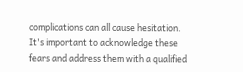complications can all cause hesitation. It's important to acknowledge these fears and address them with a qualified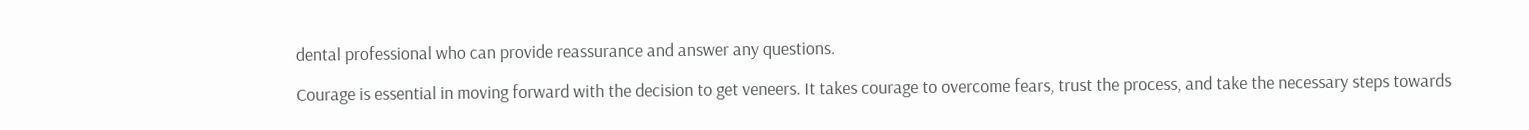dental professional who can provide reassurance and answer any questions.

Courage is essential in moving forward with the decision to get veneers. It takes courage to overcome fears, trust the process, and take the necessary steps towards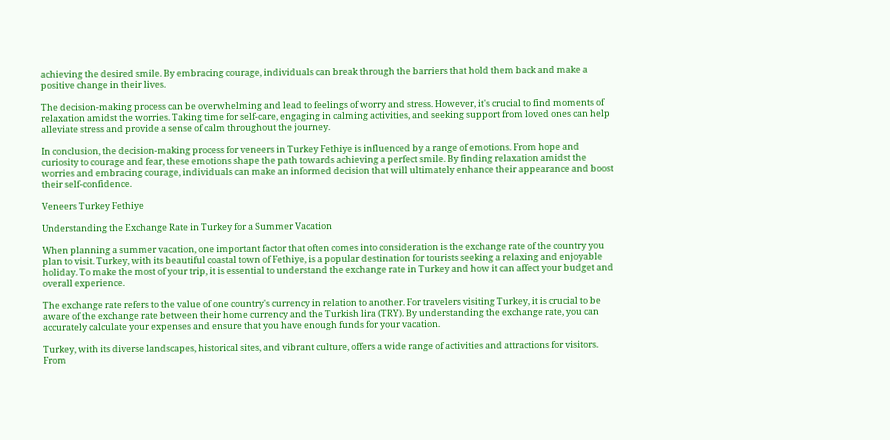achieving the desired smile. By embracing courage, individuals can break through the barriers that hold them back and make a positive change in their lives.

The decision-making process can be overwhelming and lead to feelings of worry and stress. However, it's crucial to find moments of relaxation amidst the worries. Taking time for self-care, engaging in calming activities, and seeking support from loved ones can help alleviate stress and provide a sense of calm throughout the journey.

In conclusion, the decision-making process for veneers in Turkey Fethiye is influenced by a range of emotions. From hope and curiosity to courage and fear, these emotions shape the path towards achieving a perfect smile. By finding relaxation amidst the worries and embracing courage, individuals can make an informed decision that will ultimately enhance their appearance and boost their self-confidence.

Veneers Turkey Fethiye

Understanding the Exchange Rate in Turkey for a Summer Vacation

When planning a summer vacation, one important factor that often comes into consideration is the exchange rate of the country you plan to visit. Turkey, with its beautiful coastal town of Fethiye, is a popular destination for tourists seeking a relaxing and enjoyable holiday. To make the most of your trip, it is essential to understand the exchange rate in Turkey and how it can affect your budget and overall experience.

The exchange rate refers to the value of one country's currency in relation to another. For travelers visiting Turkey, it is crucial to be aware of the exchange rate between their home currency and the Turkish lira (TRY). By understanding the exchange rate, you can accurately calculate your expenses and ensure that you have enough funds for your vacation.

Turkey, with its diverse landscapes, historical sites, and vibrant culture, offers a wide range of activities and attractions for visitors. From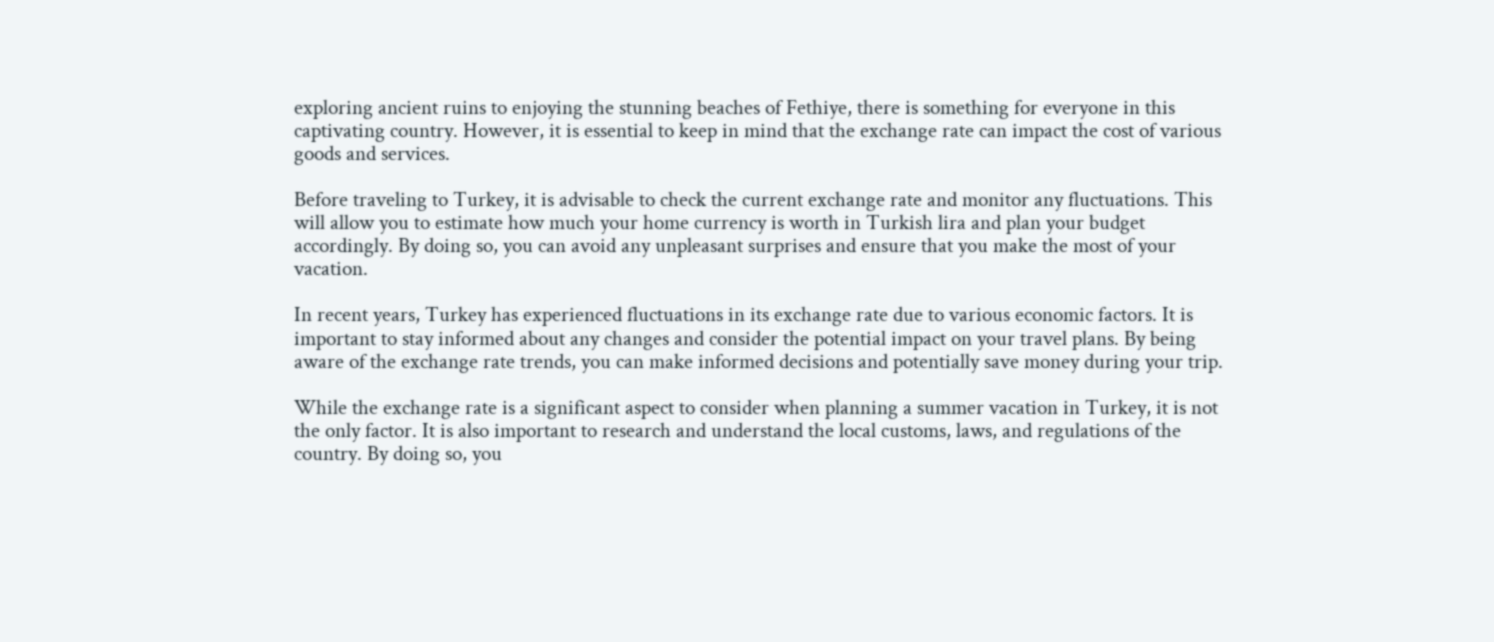exploring ancient ruins to enjoying the stunning beaches of Fethiye, there is something for everyone in this captivating country. However, it is essential to keep in mind that the exchange rate can impact the cost of various goods and services.

Before traveling to Turkey, it is advisable to check the current exchange rate and monitor any fluctuations. This will allow you to estimate how much your home currency is worth in Turkish lira and plan your budget accordingly. By doing so, you can avoid any unpleasant surprises and ensure that you make the most of your vacation.

In recent years, Turkey has experienced fluctuations in its exchange rate due to various economic factors. It is important to stay informed about any changes and consider the potential impact on your travel plans. By being aware of the exchange rate trends, you can make informed decisions and potentially save money during your trip.

While the exchange rate is a significant aspect to consider when planning a summer vacation in Turkey, it is not the only factor. It is also important to research and understand the local customs, laws, and regulations of the country. By doing so, you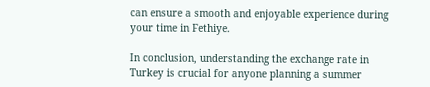can ensure a smooth and enjoyable experience during your time in Fethiye.

In conclusion, understanding the exchange rate in Turkey is crucial for anyone planning a summer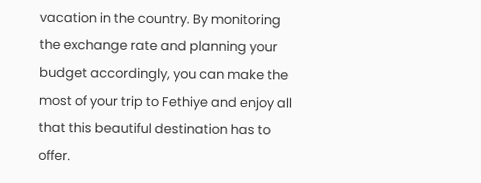vacation in the country. By monitoring the exchange rate and planning your budget accordingly, you can make the most of your trip to Fethiye and enjoy all that this beautiful destination has to offer.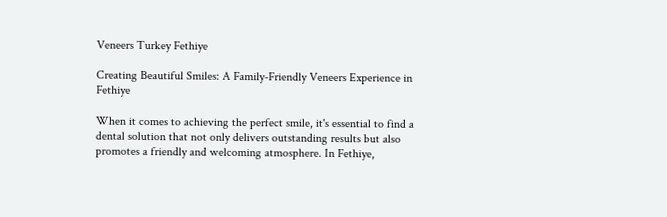Veneers Turkey Fethiye

Creating Beautiful Smiles: A Family-Friendly Veneers Experience in Fethiye

When it comes to achieving the perfect smile, it's essential to find a dental solution that not only delivers outstanding results but also promotes a friendly and welcoming atmosphere. In Fethiye,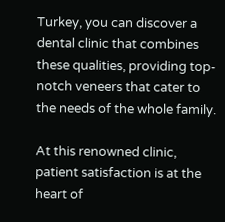Turkey, you can discover a dental clinic that combines these qualities, providing top-notch veneers that cater to the needs of the whole family.

At this renowned clinic, patient satisfaction is at the heart of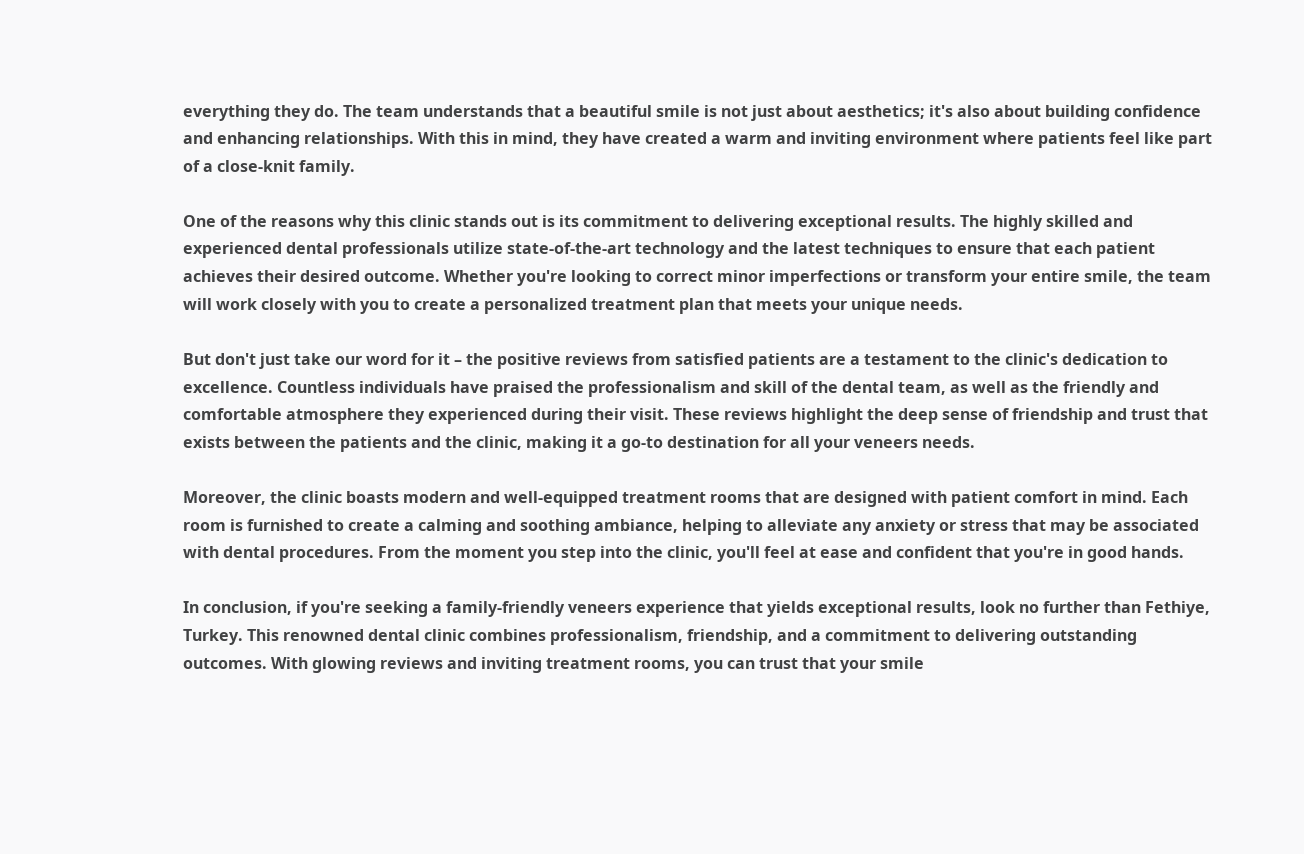everything they do. The team understands that a beautiful smile is not just about aesthetics; it's also about building confidence and enhancing relationships. With this in mind, they have created a warm and inviting environment where patients feel like part of a close-knit family.

One of the reasons why this clinic stands out is its commitment to delivering exceptional results. The highly skilled and experienced dental professionals utilize state-of-the-art technology and the latest techniques to ensure that each patient achieves their desired outcome. Whether you're looking to correct minor imperfections or transform your entire smile, the team will work closely with you to create a personalized treatment plan that meets your unique needs.

But don't just take our word for it – the positive reviews from satisfied patients are a testament to the clinic's dedication to excellence. Countless individuals have praised the professionalism and skill of the dental team, as well as the friendly and comfortable atmosphere they experienced during their visit. These reviews highlight the deep sense of friendship and trust that exists between the patients and the clinic, making it a go-to destination for all your veneers needs.

Moreover, the clinic boasts modern and well-equipped treatment rooms that are designed with patient comfort in mind. Each room is furnished to create a calming and soothing ambiance, helping to alleviate any anxiety or stress that may be associated with dental procedures. From the moment you step into the clinic, you'll feel at ease and confident that you're in good hands.

In conclusion, if you're seeking a family-friendly veneers experience that yields exceptional results, look no further than Fethiye, Turkey. This renowned dental clinic combines professionalism, friendship, and a commitment to delivering outstanding outcomes. With glowing reviews and inviting treatment rooms, you can trust that your smile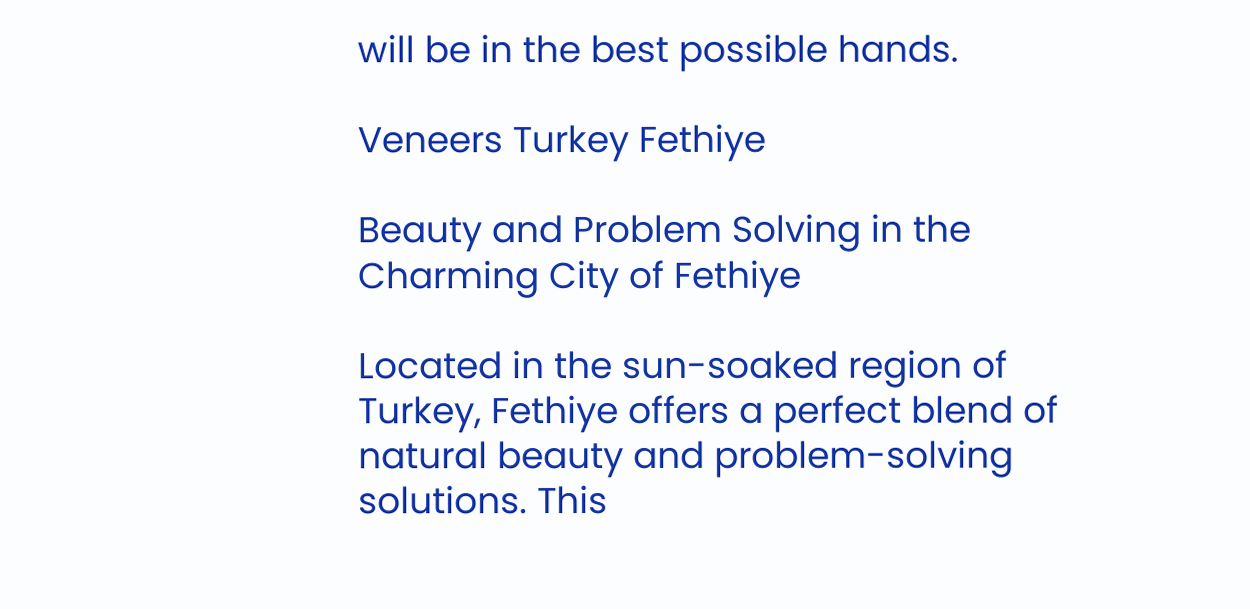will be in the best possible hands.

Veneers Turkey Fethiye

Beauty and Problem Solving in the Charming City of Fethiye

Located in the sun-soaked region of Turkey, Fethiye offers a perfect blend of natural beauty and problem-solving solutions. This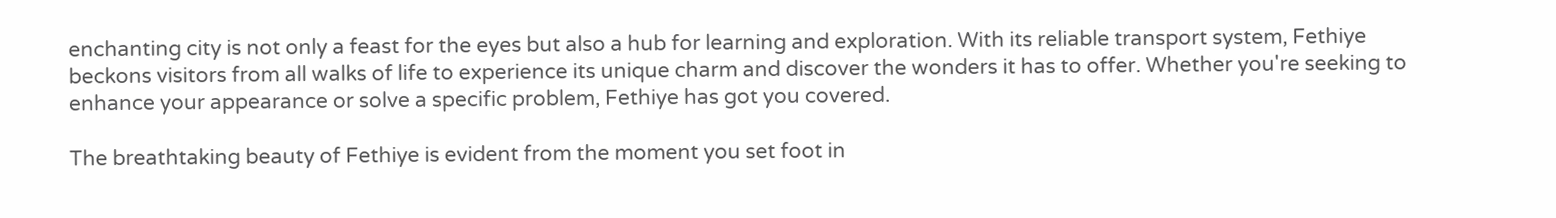enchanting city is not only a feast for the eyes but also a hub for learning and exploration. With its reliable transport system, Fethiye beckons visitors from all walks of life to experience its unique charm and discover the wonders it has to offer. Whether you're seeking to enhance your appearance or solve a specific problem, Fethiye has got you covered.

The breathtaking beauty of Fethiye is evident from the moment you set foot in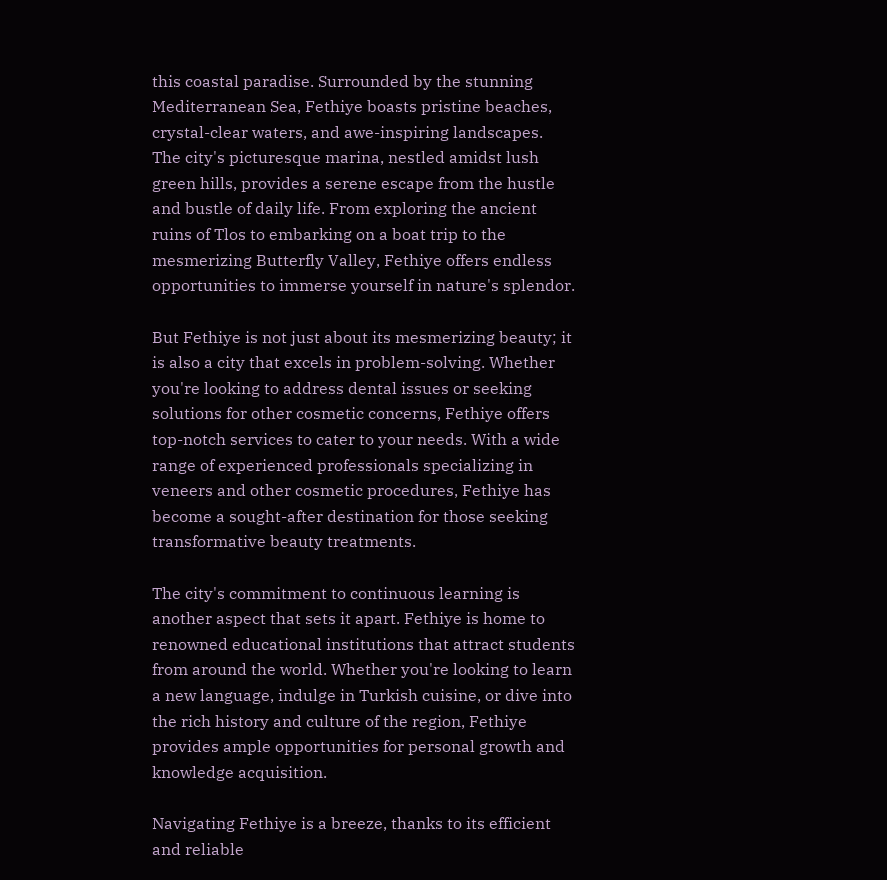this coastal paradise. Surrounded by the stunning Mediterranean Sea, Fethiye boasts pristine beaches, crystal-clear waters, and awe-inspiring landscapes. The city's picturesque marina, nestled amidst lush green hills, provides a serene escape from the hustle and bustle of daily life. From exploring the ancient ruins of Tlos to embarking on a boat trip to the mesmerizing Butterfly Valley, Fethiye offers endless opportunities to immerse yourself in nature's splendor.

But Fethiye is not just about its mesmerizing beauty; it is also a city that excels in problem-solving. Whether you're looking to address dental issues or seeking solutions for other cosmetic concerns, Fethiye offers top-notch services to cater to your needs. With a wide range of experienced professionals specializing in veneers and other cosmetic procedures, Fethiye has become a sought-after destination for those seeking transformative beauty treatments.

The city's commitment to continuous learning is another aspect that sets it apart. Fethiye is home to renowned educational institutions that attract students from around the world. Whether you're looking to learn a new language, indulge in Turkish cuisine, or dive into the rich history and culture of the region, Fethiye provides ample opportunities for personal growth and knowledge acquisition.

Navigating Fethiye is a breeze, thanks to its efficient and reliable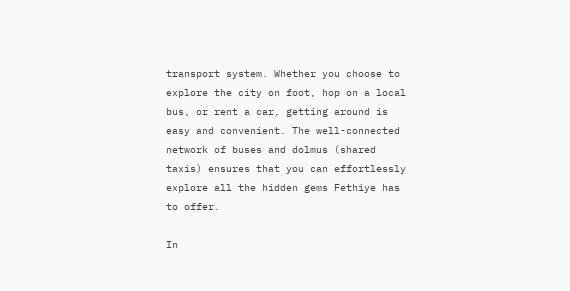transport system. Whether you choose to explore the city on foot, hop on a local bus, or rent a car, getting around is easy and convenient. The well-connected network of buses and dolmus (shared taxis) ensures that you can effortlessly explore all the hidden gems Fethiye has to offer.

In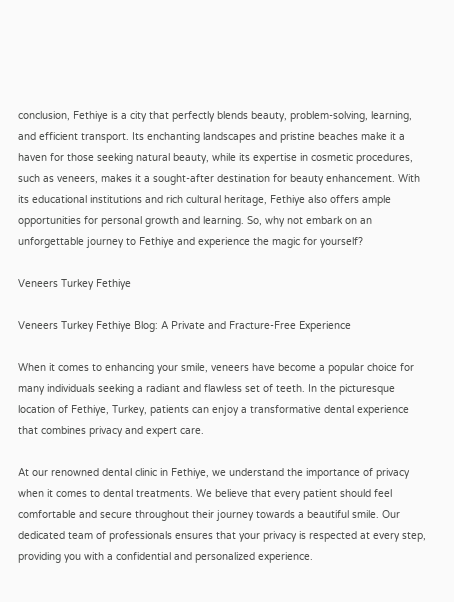conclusion, Fethiye is a city that perfectly blends beauty, problem-solving, learning, and efficient transport. Its enchanting landscapes and pristine beaches make it a haven for those seeking natural beauty, while its expertise in cosmetic procedures, such as veneers, makes it a sought-after destination for beauty enhancement. With its educational institutions and rich cultural heritage, Fethiye also offers ample opportunities for personal growth and learning. So, why not embark on an unforgettable journey to Fethiye and experience the magic for yourself?

Veneers Turkey Fethiye

Veneers Turkey Fethiye Blog: A Private and Fracture-Free Experience

When it comes to enhancing your smile, veneers have become a popular choice for many individuals seeking a radiant and flawless set of teeth. In the picturesque location of Fethiye, Turkey, patients can enjoy a transformative dental experience that combines privacy and expert care.

At our renowned dental clinic in Fethiye, we understand the importance of privacy when it comes to dental treatments. We believe that every patient should feel comfortable and secure throughout their journey towards a beautiful smile. Our dedicated team of professionals ensures that your privacy is respected at every step, providing you with a confidential and personalized experience.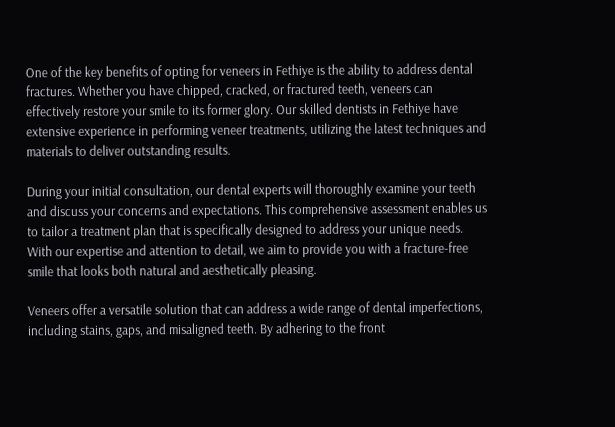One of the key benefits of opting for veneers in Fethiye is the ability to address dental fractures. Whether you have chipped, cracked, or fractured teeth, veneers can effectively restore your smile to its former glory. Our skilled dentists in Fethiye have extensive experience in performing veneer treatments, utilizing the latest techniques and materials to deliver outstanding results.

During your initial consultation, our dental experts will thoroughly examine your teeth and discuss your concerns and expectations. This comprehensive assessment enables us to tailor a treatment plan that is specifically designed to address your unique needs. With our expertise and attention to detail, we aim to provide you with a fracture-free smile that looks both natural and aesthetically pleasing.

Veneers offer a versatile solution that can address a wide range of dental imperfections, including stains, gaps, and misaligned teeth. By adhering to the front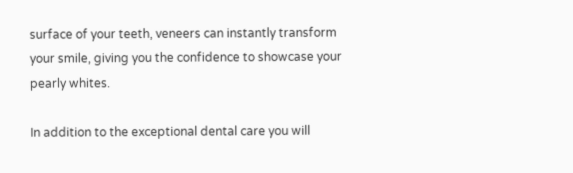surface of your teeth, veneers can instantly transform your smile, giving you the confidence to showcase your pearly whites.

In addition to the exceptional dental care you will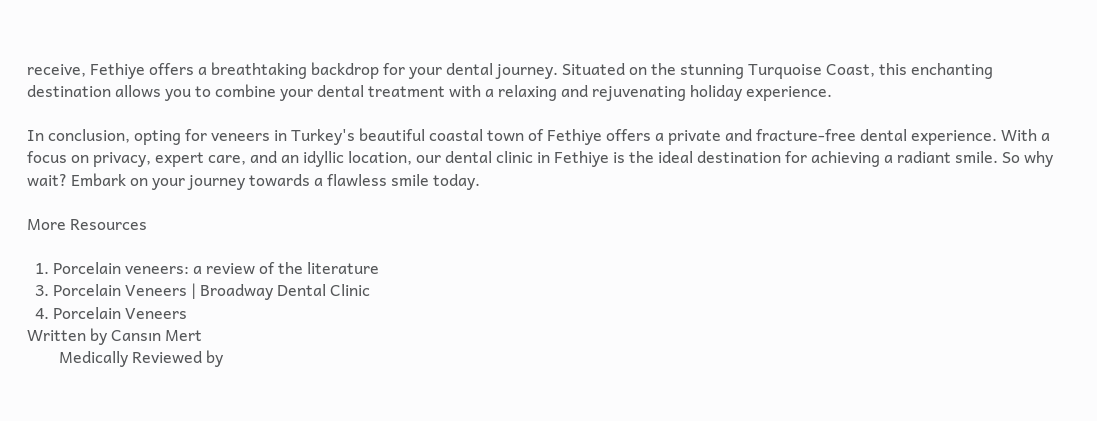receive, Fethiye offers a breathtaking backdrop for your dental journey. Situated on the stunning Turquoise Coast, this enchanting destination allows you to combine your dental treatment with a relaxing and rejuvenating holiday experience.

In conclusion, opting for veneers in Turkey's beautiful coastal town of Fethiye offers a private and fracture-free dental experience. With a focus on privacy, expert care, and an idyllic location, our dental clinic in Fethiye is the ideal destination for achieving a radiant smile. So why wait? Embark on your journey towards a flawless smile today.

More Resources

  1. Porcelain veneers: a review of the literature
  3. Porcelain Veneers | Broadway Dental Clinic
  4. Porcelain Veneers
Written by Cansın Mert
        Medically Reviewed by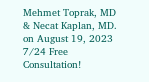Mehmet Toprak, MD & Necat Kaplan, MD. on August 19, 2023
7/24 Free Consultation!